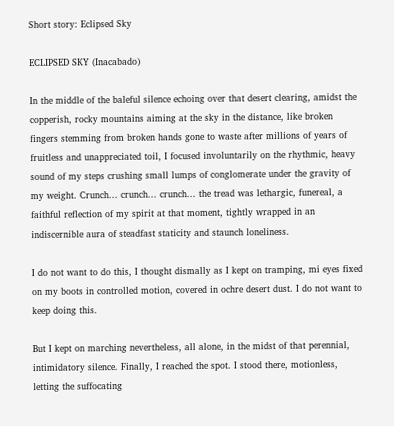Short story: Eclipsed Sky

ECLIPSED SKY (Inacabado)

In the middle of the baleful silence echoing over that desert clearing, amidst the copperish, rocky mountains aiming at the sky in the distance, like broken fingers stemming from broken hands gone to waste after millions of years of fruitless and unappreciated toil, I focused involuntarily on the rhythmic, heavy sound of my steps crushing small lumps of conglomerate under the gravity of my weight. Crunch... crunch... crunch... the tread was lethargic, funereal, a faithful reflection of my spirit at that moment, tightly wrapped in an indiscernible aura of steadfast staticity and staunch loneliness.

I do not want to do this, I thought dismally as I kept on tramping, mi eyes fixed on my boots in controlled motion, covered in ochre desert dust. I do not want to keep doing this.

But I kept on marching nevertheless, all alone, in the midst of that perennial, intimidatory silence. Finally, I reached the spot. I stood there, motionless, letting the suffocating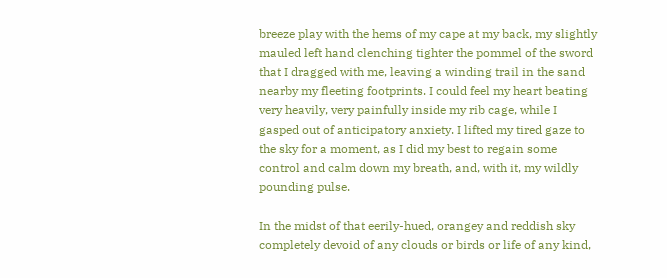breeze play with the hems of my cape at my back, my slightly mauled left hand clenching tighter the pommel of the sword that I dragged with me, leaving a winding trail in the sand nearby my fleeting footprints. I could feel my heart beating very heavily, very painfully inside my rib cage, while I gasped out of anticipatory anxiety. I lifted my tired gaze to the sky for a moment, as I did my best to regain some control and calm down my breath, and, with it, my wildly pounding pulse.

In the midst of that eerily-hued, orangey and reddish sky completely devoid of any clouds or birds or life of any kind,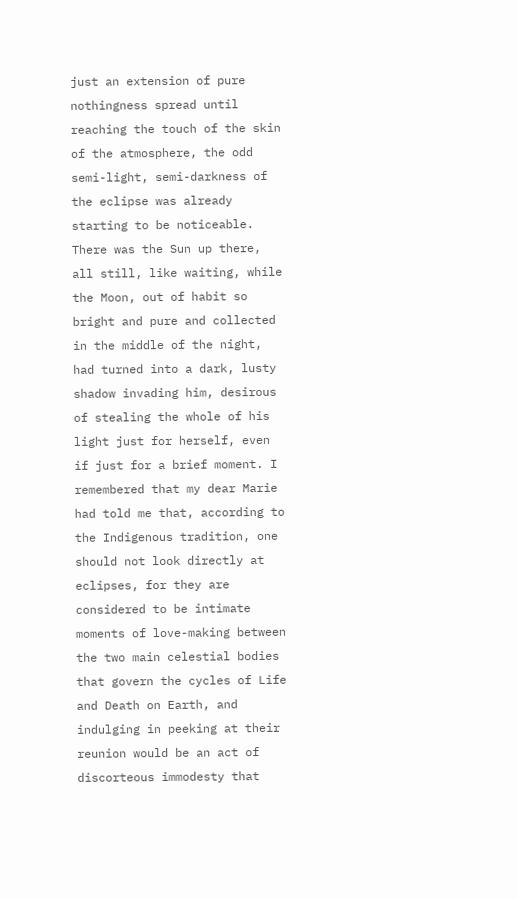just an extension of pure nothingness spread until reaching the touch of the skin of the atmosphere, the odd semi-light, semi-darkness of the eclipse was already starting to be noticeable. There was the Sun up there, all still, like waiting, while the Moon, out of habit so bright and pure and collected in the middle of the night, had turned into a dark, lusty shadow invading him, desirous of stealing the whole of his light just for herself, even if just for a brief moment. I remembered that my dear Marie had told me that, according to the Indigenous tradition, one should not look directly at eclipses, for they are considered to be intimate moments of love-making between the two main celestial bodies that govern the cycles of Life and Death on Earth, and indulging in peeking at their reunion would be an act of discorteous immodesty that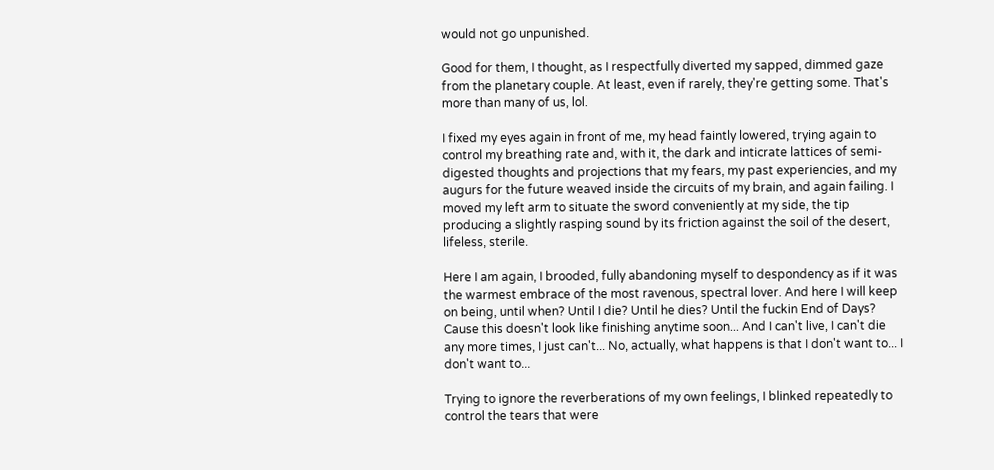would not go unpunished.

Good for them, I thought, as I respectfully diverted my sapped, dimmed gaze from the planetary couple. At least, even if rarely, they're getting some. That's more than many of us, lol.

I fixed my eyes again in front of me, my head faintly lowered, trying again to control my breathing rate and, with it, the dark and inticrate lattices of semi-digested thoughts and projections that my fears, my past experiencies, and my augurs for the future weaved inside the circuits of my brain, and again failing. I moved my left arm to situate the sword conveniently at my side, the tip producing a slightly rasping sound by its friction against the soil of the desert, lifeless, sterile.

Here I am again, I brooded, fully abandoning myself to despondency as if it was the warmest embrace of the most ravenous, spectral lover. And here I will keep on being, until when? Until I die? Until he dies? Until the fuckin End of Days? Cause this doesn't look like finishing anytime soon... And I can't live, I can't die any more times, I just can't... No, actually, what happens is that I don't want to... I don't want to...

Trying to ignore the reverberations of my own feelings, I blinked repeatedly to control the tears that were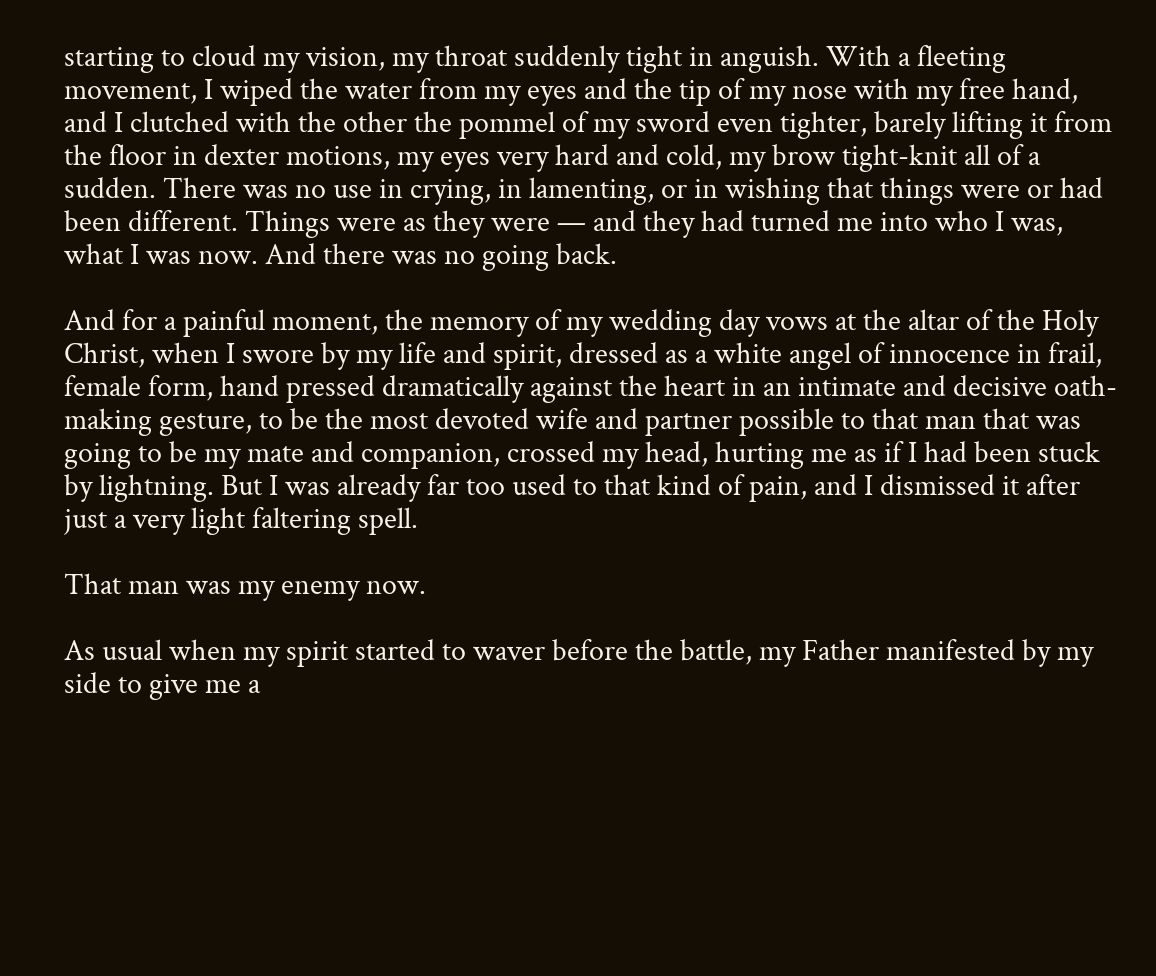starting to cloud my vision, my throat suddenly tight in anguish. With a fleeting movement, I wiped the water from my eyes and the tip of my nose with my free hand, and I clutched with the other the pommel of my sword even tighter, barely lifting it from the floor in dexter motions, my eyes very hard and cold, my brow tight-knit all of a sudden. There was no use in crying, in lamenting, or in wishing that things were or had been different. Things were as they were — and they had turned me into who I was, what I was now. And there was no going back.

And for a painful moment, the memory of my wedding day vows at the altar of the Holy Christ, when I swore by my life and spirit, dressed as a white angel of innocence in frail, female form, hand pressed dramatically against the heart in an intimate and decisive oath-making gesture, to be the most devoted wife and partner possible to that man that was going to be my mate and companion, crossed my head, hurting me as if I had been stuck by lightning. But I was already far too used to that kind of pain, and I dismissed it after just a very light faltering spell.

That man was my enemy now.

As usual when my spirit started to waver before the battle, my Father manifested by my side to give me a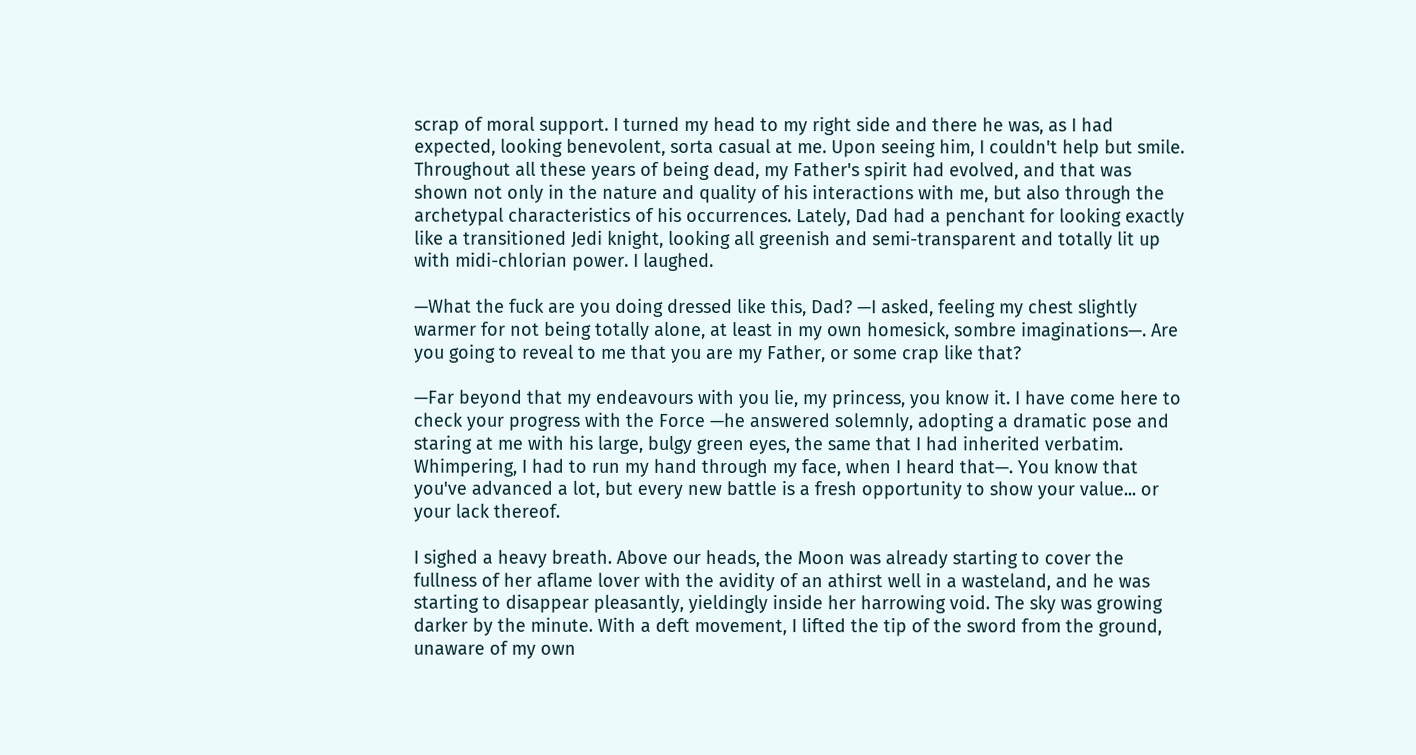scrap of moral support. I turned my head to my right side and there he was, as I had expected, looking benevolent, sorta casual at me. Upon seeing him, I couldn't help but smile. Throughout all these years of being dead, my Father's spirit had evolved, and that was shown not only in the nature and quality of his interactions with me, but also through the archetypal characteristics of his occurrences. Lately, Dad had a penchant for looking exactly like a transitioned Jedi knight, looking all greenish and semi-transparent and totally lit up with midi-chlorian power. I laughed.

—What the fuck are you doing dressed like this, Dad? —I asked, feeling my chest slightly warmer for not being totally alone, at least in my own homesick, sombre imaginations—. Are you going to reveal to me that you are my Father, or some crap like that?

—Far beyond that my endeavours with you lie, my princess, you know it. I have come here to check your progress with the Force —he answered solemnly, adopting a dramatic pose and staring at me with his large, bulgy green eyes, the same that I had inherited verbatim. Whimpering, I had to run my hand through my face, when I heard that—. You know that you've advanced a lot, but every new battle is a fresh opportunity to show your value... or your lack thereof.

I sighed a heavy breath. Above our heads, the Moon was already starting to cover the fullness of her aflame lover with the avidity of an athirst well in a wasteland, and he was starting to disappear pleasantly, yieldingly inside her harrowing void. The sky was growing darker by the minute. With a deft movement, I lifted the tip of the sword from the ground, unaware of my own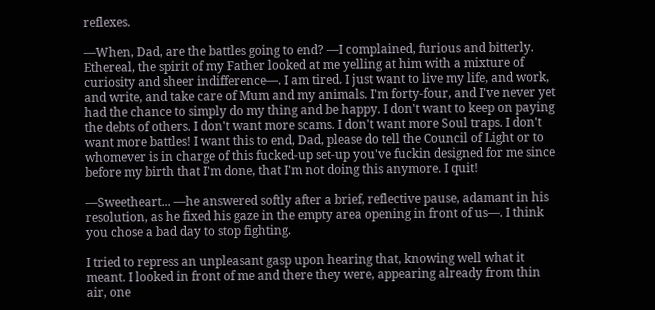reflexes.

—When, Dad, are the battles going to end? —I complained, furious and bitterly. Ethereal, the spirit of my Father looked at me yelling at him with a mixture of curiosity and sheer indifference—. I am tired. I just want to live my life, and work, and write, and take care of Mum and my animals. I'm forty-four, and I've never yet had the chance to simply do my thing and be happy. I don't want to keep on paying the debts of others. I don't want more scams. I don't want more Soul traps. I don't want more battles! I want this to end, Dad, please do tell the Council of Light or to whomever is in charge of this fucked-up set-up you've fuckin designed for me since before my birth that I'm done, that I'm not doing this anymore. I quit!

—Sweetheart... —he answered softly after a brief, reflective pause, adamant in his resolution, as he fixed his gaze in the empty area opening in front of us—. I think you chose a bad day to stop fighting.

I tried to repress an unpleasant gasp upon hearing that, knowing well what it meant. I looked in front of me and there they were, appearing already from thin air, one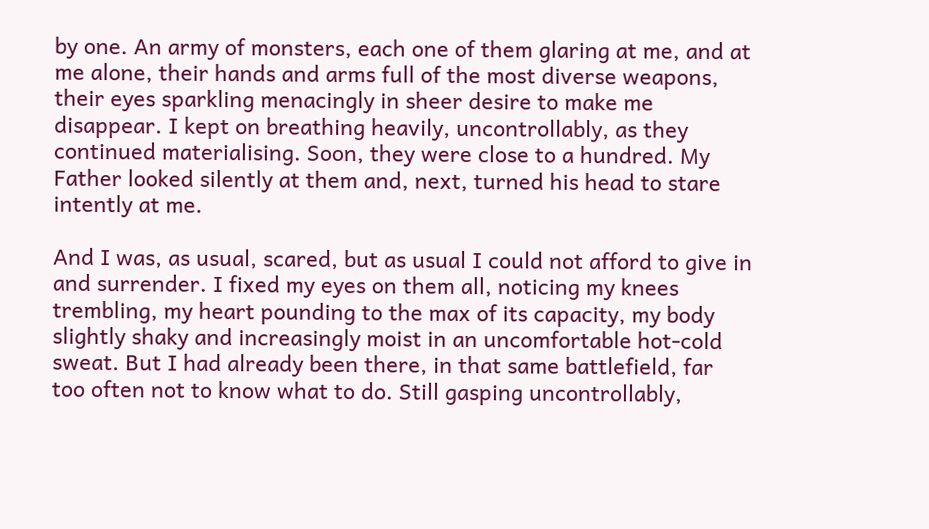by one. An army of monsters, each one of them glaring at me, and at me alone, their hands and arms full of the most diverse weapons, their eyes sparkling menacingly in sheer desire to make me disappear. I kept on breathing heavily, uncontrollably, as they continued materialising. Soon, they were close to a hundred. My Father looked silently at them and, next, turned his head to stare intently at me.

And I was, as usual, scared, but as usual I could not afford to give in and surrender. I fixed my eyes on them all, noticing my knees trembling, my heart pounding to the max of its capacity, my body slightly shaky and increasingly moist in an uncomfortable hot-cold sweat. But I had already been there, in that same battlefield, far too often not to know what to do. Still gasping uncontrollably,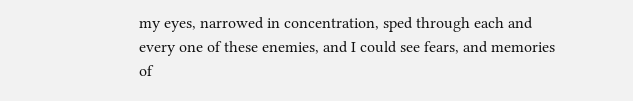my eyes, narrowed in concentration, sped through each and every one of these enemies, and I could see fears, and memories of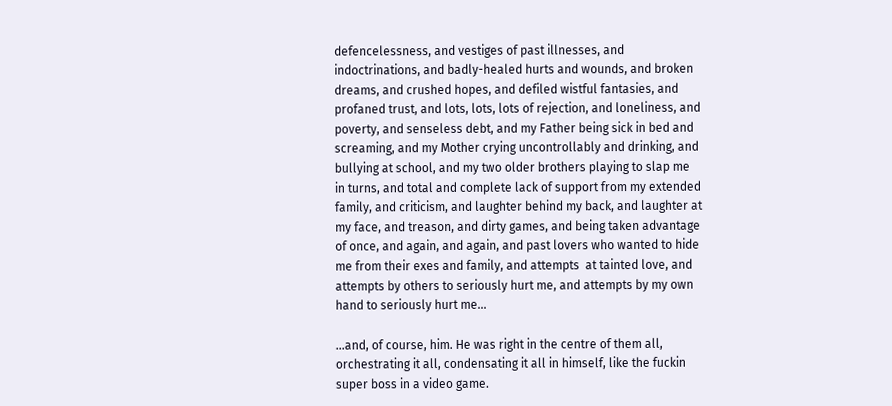defencelessness, and vestiges of past illnesses, and indoctrinations, and badly-healed hurts and wounds, and broken dreams, and crushed hopes, and defiled wistful fantasies, and profaned trust, and lots, lots, lots of rejection, and loneliness, and poverty, and senseless debt, and my Father being sick in bed and screaming, and my Mother crying uncontrollably and drinking, and bullying at school, and my two older brothers playing to slap me in turns, and total and complete lack of support from my extended family, and criticism, and laughter behind my back, and laughter at my face, and treason, and dirty games, and being taken advantage of once, and again, and again, and past lovers who wanted to hide me from their exes and family, and attempts  at tainted love, and attempts by others to seriously hurt me, and attempts by my own hand to seriously hurt me...

...and, of course, him. He was right in the centre of them all, orchestrating it all, condensating it all in himself, like the fuckin super boss in a video game.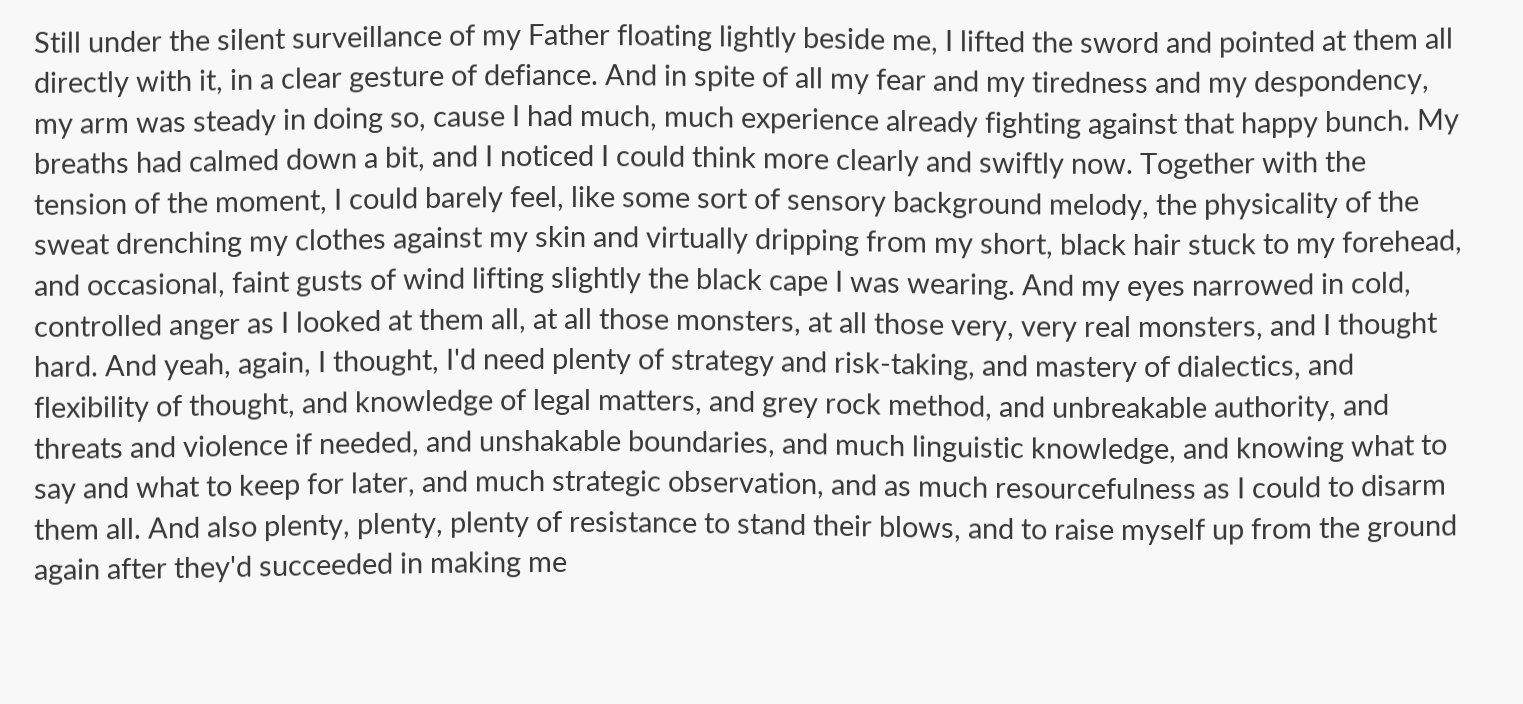Still under the silent surveillance of my Father floating lightly beside me, I lifted the sword and pointed at them all directly with it, in a clear gesture of defiance. And in spite of all my fear and my tiredness and my despondency, my arm was steady in doing so, cause I had much, much experience already fighting against that happy bunch. My breaths had calmed down a bit, and I noticed I could think more clearly and swiftly now. Together with the tension of the moment, I could barely feel, like some sort of sensory background melody, the physicality of the sweat drenching my clothes against my skin and virtually dripping from my short, black hair stuck to my forehead, and occasional, faint gusts of wind lifting slightly the black cape I was wearing. And my eyes narrowed in cold, controlled anger as I looked at them all, at all those monsters, at all those very, very real monsters, and I thought hard. And yeah, again, I thought, I'd need plenty of strategy and risk-taking, and mastery of dialectics, and flexibility of thought, and knowledge of legal matters, and grey rock method, and unbreakable authority, and threats and violence if needed, and unshakable boundaries, and much linguistic knowledge, and knowing what to say and what to keep for later, and much strategic observation, and as much resourcefulness as I could to disarm them all. And also plenty, plenty, plenty of resistance to stand their blows, and to raise myself up from the ground again after they'd succeeded in making me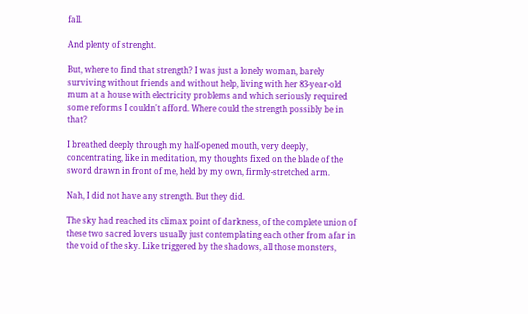fall.

And plenty of strenght.

But, where to find that strength? I was just a lonely woman, barely surviving without friends and without help, living with her 83-year-old mum at a house with electricity problems and which seriously required some reforms I couldn't afford. Where could the strength possibly be in that?

I breathed deeply through my half-opened mouth, very deeply, concentrating, like in meditation, my thoughts fixed on the blade of the sword drawn in front of me, held by my own, firmly-stretched arm.

Nah, I did not have any strength. But they did.

The sky had reached its climax point of darkness, of the complete union of these two sacred lovers usually just contemplating each other from afar in the void of the sky. Like triggered by the shadows, all those monsters,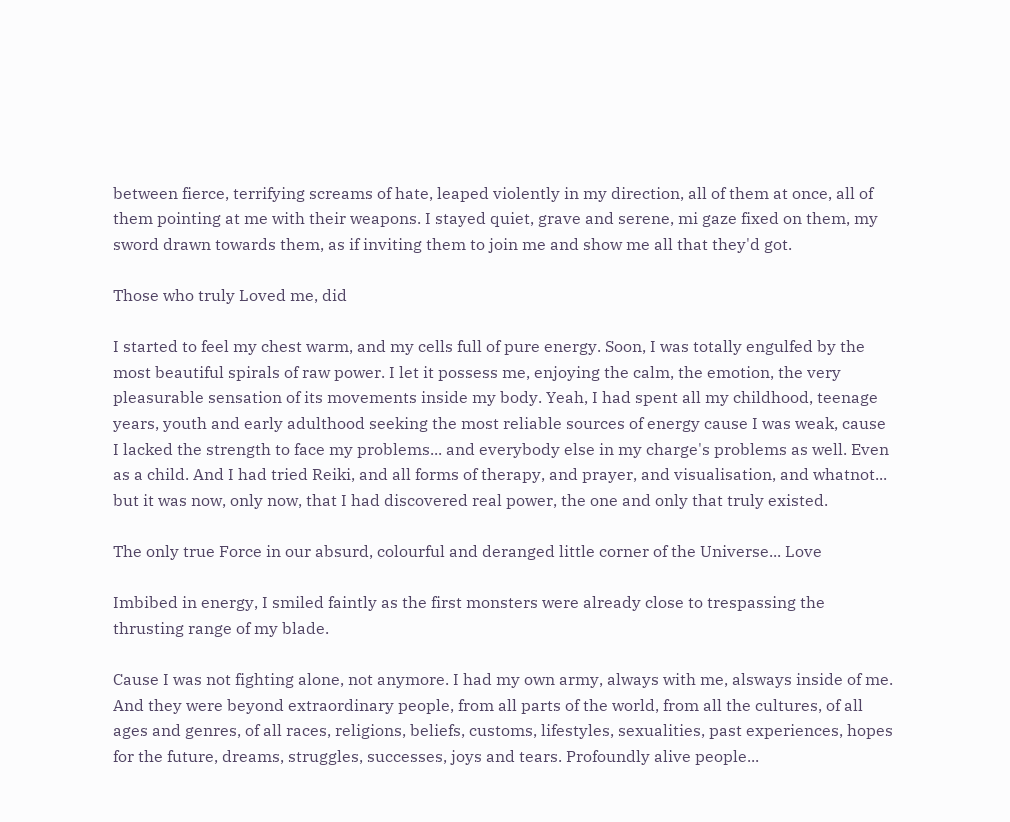between fierce, terrifying screams of hate, leaped violently in my direction, all of them at once, all of them pointing at me with their weapons. I stayed quiet, grave and serene, mi gaze fixed on them, my sword drawn towards them, as if inviting them to join me and show me all that they'd got.

Those who truly Loved me, did

I started to feel my chest warm, and my cells full of pure energy. Soon, I was totally engulfed by the most beautiful spirals of raw power. I let it possess me, enjoying the calm, the emotion, the very pleasurable sensation of its movements inside my body. Yeah, I had spent all my childhood, teenage years, youth and early adulthood seeking the most reliable sources of energy cause I was weak, cause I lacked the strength to face my problems... and everybody else in my charge's problems as well. Even as a child. And I had tried Reiki, and all forms of therapy, and prayer, and visualisation, and whatnot... but it was now, only now, that I had discovered real power, the one and only that truly existed.

The only true Force in our absurd, colourful and deranged little corner of the Universe... Love

Imbibed in energy, I smiled faintly as the first monsters were already close to trespassing the thrusting range of my blade.

Cause I was not fighting alone, not anymore. I had my own army, always with me, alsways inside of me. And they were beyond extraordinary people, from all parts of the world, from all the cultures, of all ages and genres, of all races, religions, beliefs, customs, lifestyles, sexualities, past experiences, hopes for the future, dreams, struggles, successes, joys and tears. Profoundly alive people...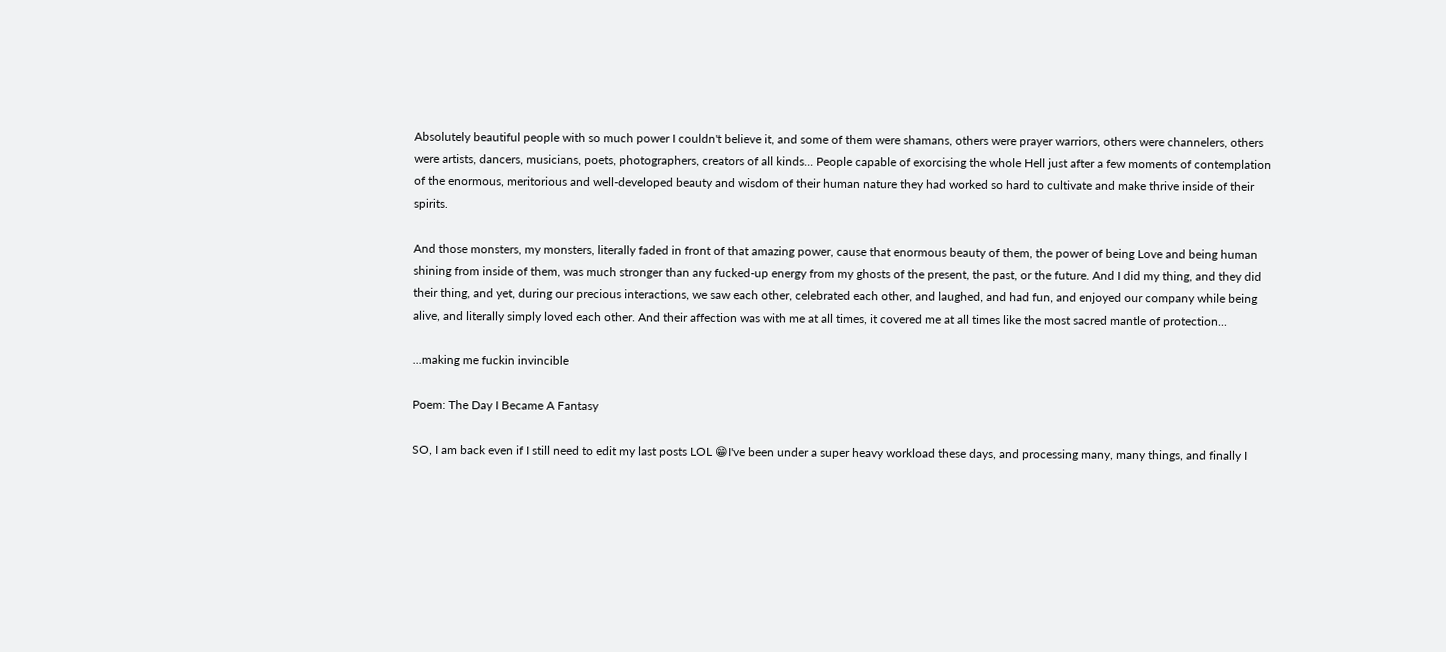Absolutely beautiful people with so much power I couldn't believe it, and some of them were shamans, others were prayer warriors, others were channelers, others were artists, dancers, musicians, poets, photographers, creators of all kinds... People capable of exorcising the whole Hell just after a few moments of contemplation of the enormous, meritorious and well-developed beauty and wisdom of their human nature they had worked so hard to cultivate and make thrive inside of their spirits.

And those monsters, my monsters, literally faded in front of that amazing power, cause that enormous beauty of them, the power of being Love and being human shining from inside of them, was much stronger than any fucked-up energy from my ghosts of the present, the past, or the future. And I did my thing, and they did their thing, and yet, during our precious interactions, we saw each other, celebrated each other, and laughed, and had fun, and enjoyed our company while being alive, and literally simply loved each other. And their affection was with me at all times, it covered me at all times like the most sacred mantle of protection...

...making me fuckin invincible

Poem: The Day I Became A Fantasy

SO, I am back even if I still need to edit my last posts LOL 😁I've been under a super heavy workload these days, and processing many, many things, and finally I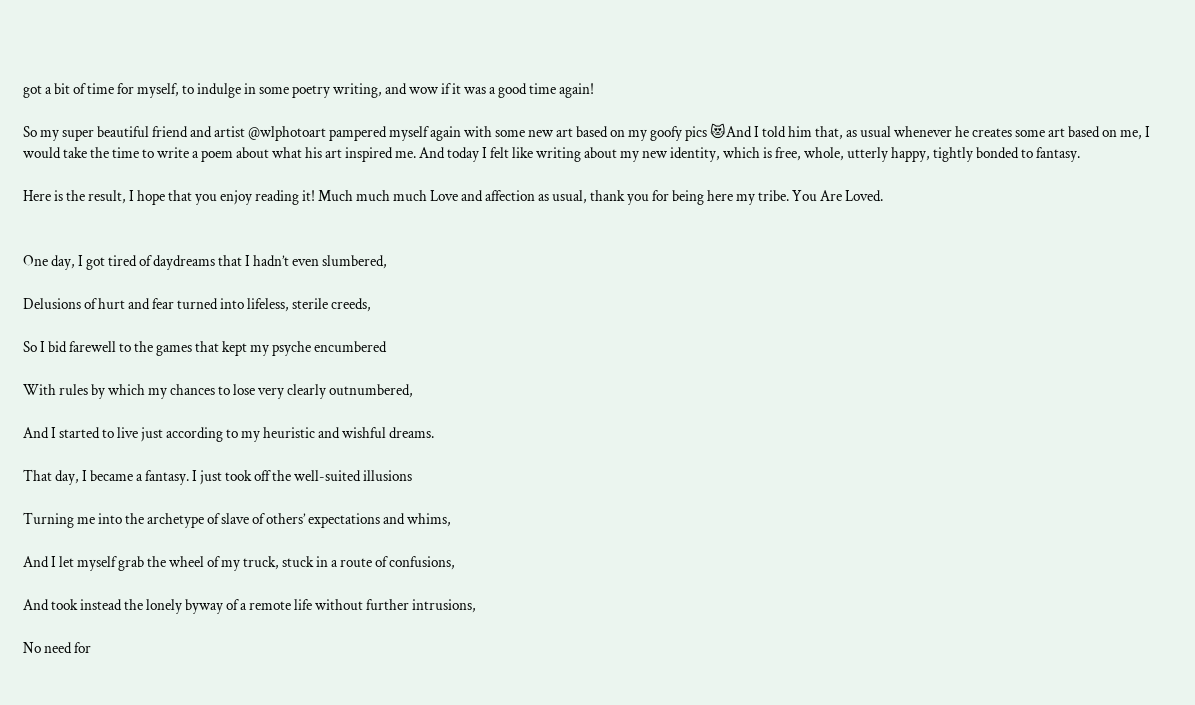got a bit of time for myself, to indulge in some poetry writing, and wow if it was a good time again!

So my super beautiful friend and artist @wlphotoart pampered myself again with some new art based on my goofy pics 😻And I told him that, as usual whenever he creates some art based on me, I would take the time to write a poem about what his art inspired me. And today I felt like writing about my new identity, which is free, whole, utterly happy, tightly bonded to fantasy.

Here is the result, I hope that you enjoy reading it! Much much much Love and affection as usual, thank you for being here my tribe. You Are Loved.


One day, I got tired of daydreams that I hadn’t even slumbered,

Delusions of hurt and fear turned into lifeless, sterile creeds,

So I bid farewell to the games that kept my psyche encumbered

With rules by which my chances to lose very clearly outnumbered,

And I started to live just according to my heuristic and wishful dreams.

That day, I became a fantasy. I just took off the well-suited illusions

Turning me into the archetype of slave of others’ expectations and whims,

And I let myself grab the wheel of my truck, stuck in a route of confusions,

And took instead the lonely byway of a remote life without further intrusions,

No need for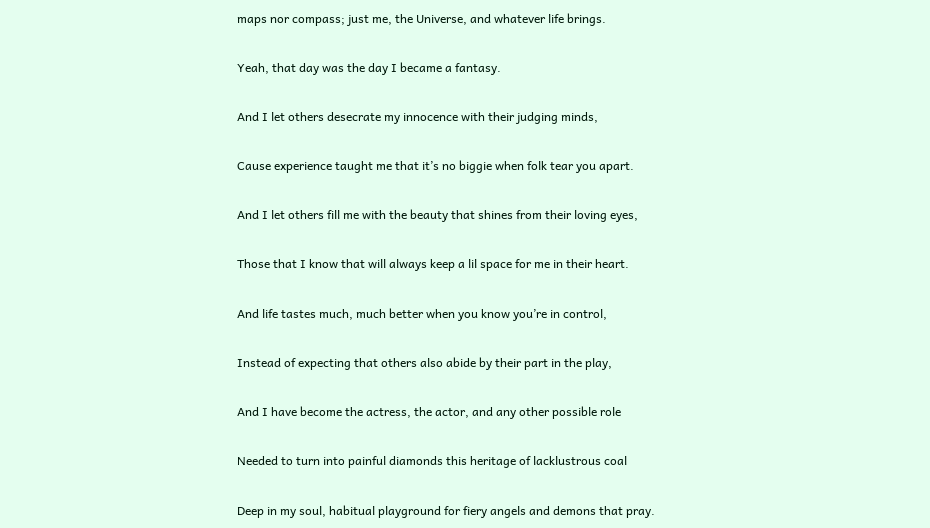maps nor compass; just me, the Universe, and whatever life brings.

Yeah, that day was the day I became a fantasy.

And I let others desecrate my innocence with their judging minds,

Cause experience taught me that it’s no biggie when folk tear you apart.

And I let others fill me with the beauty that shines from their loving eyes,

Those that I know that will always keep a lil space for me in their heart.

And life tastes much, much better when you know you’re in control,

Instead of expecting that others also abide by their part in the play,

And I have become the actress, the actor, and any other possible role

Needed to turn into painful diamonds this heritage of lacklustrous coal

Deep in my soul, habitual playground for fiery angels and demons that pray.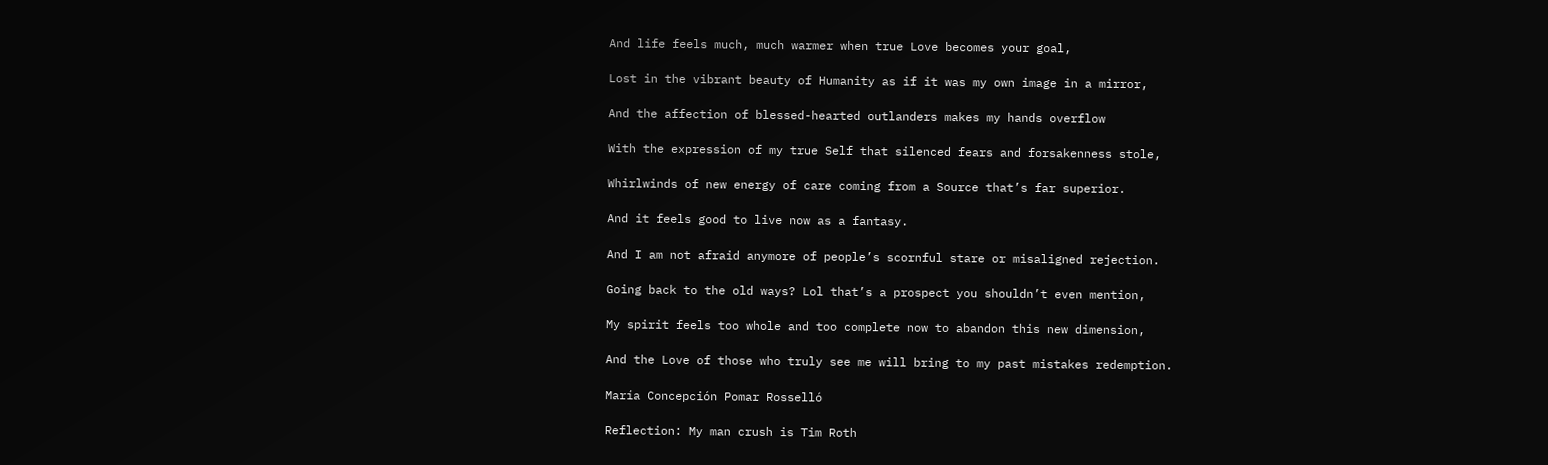And life feels much, much warmer when true Love becomes your goal,

Lost in the vibrant beauty of Humanity as if it was my own image in a mirror,

And the affection of blessed-hearted outlanders makes my hands overflow

With the expression of my true Self that silenced fears and forsakenness stole,

Whirlwinds of new energy of care coming from a Source that’s far superior.

And it feels good to live now as a fantasy.

And I am not afraid anymore of people’s scornful stare or misaligned rejection.

Going back to the old ways? Lol that’s a prospect you shouldn’t even mention,

My spirit feels too whole and too complete now to abandon this new dimension,

And the Love of those who truly see me will bring to my past mistakes redemption.

María Concepción Pomar Rosselló

Reflection: My man crush is Tim Roth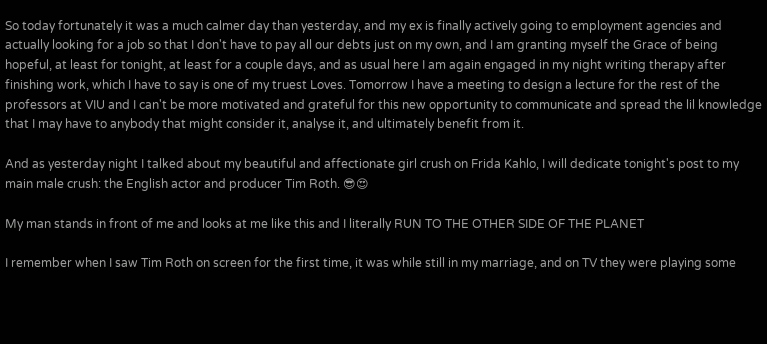So today fortunately it was a much calmer day than yesterday, and my ex is finally actively going to employment agencies and actually looking for a job so that I don't have to pay all our debts just on my own, and I am granting myself the Grace of being hopeful, at least for tonight, at least for a couple days, and as usual here I am again engaged in my night writing therapy after finishing work, which I have to say is one of my truest Loves. Tomorrow I have a meeting to design a lecture for the rest of the professors at VIU and I can't be more motivated and grateful for this new opportunity to communicate and spread the lil knowledge that I may have to anybody that might consider it, analyse it, and ultimately benefit from it.

And as yesterday night I talked about my beautiful and affectionate girl crush on Frida Kahlo, I will dedicate tonight's post to my main male crush: the English actor and producer Tim Roth. 😎😍

My man stands in front of me and looks at me like this and I literally RUN TO THE OTHER SIDE OF THE PLANET

I remember when I saw Tim Roth on screen for the first time, it was while still in my marriage, and on TV they were playing some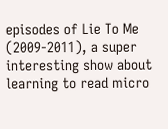episodes of Lie To Me (2009-2011), a super interesting show about learning to read micro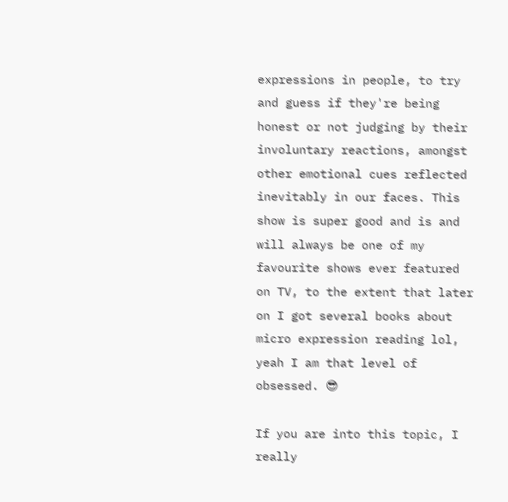expressions in people, to try and guess if they're being honest or not judging by their involuntary reactions, amongst other emotional cues reflected inevitably in our faces. This show is super good and is and will always be one of my favourite shows ever featured on TV, to the extent that later on I got several books about micro expression reading lol, yeah I am that level of obsessed. 😎

If you are into this topic, I really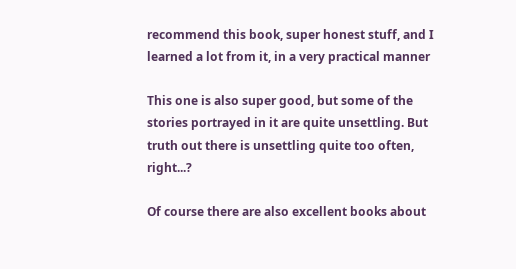recommend this book, super honest stuff, and I learned a lot from it, in a very practical manner

This one is also super good, but some of the stories portrayed in it are quite unsettling. But truth out there is unsettling quite too often, right...?

Of course there are also excellent books about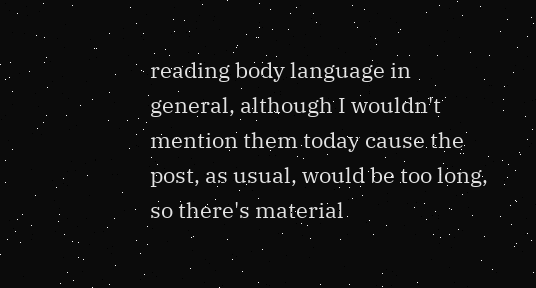reading body language in general, although I wouldn't mention them today cause the post, as usual, would be too long, so there's material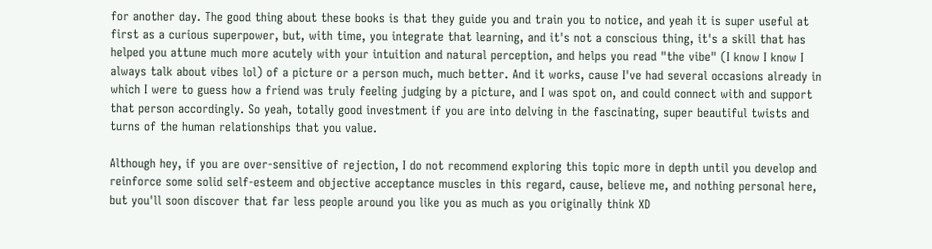for another day. The good thing about these books is that they guide you and train you to notice, and yeah it is super useful at first as a curious superpower, but, with time, you integrate that learning, and it's not a conscious thing, it's a skill that has helped you attune much more acutely with your intuition and natural perception, and helps you read "the vibe" (I know I know I always talk about vibes lol) of a picture or a person much, much better. And it works, cause I've had several occasions already in which I were to guess how a friend was truly feeling judging by a picture, and I was spot on, and could connect with and support that person accordingly. So yeah, totally good investment if you are into delving in the fascinating, super beautiful twists and turns of the human relationships that you value.

Although hey, if you are over-sensitive of rejection, I do not recommend exploring this topic more in depth until you develop and reinforce some solid self-esteem and objective acceptance muscles in this regard, cause, believe me, and nothing personal here, but you'll soon discover that far less people around you like you as much as you originally think XD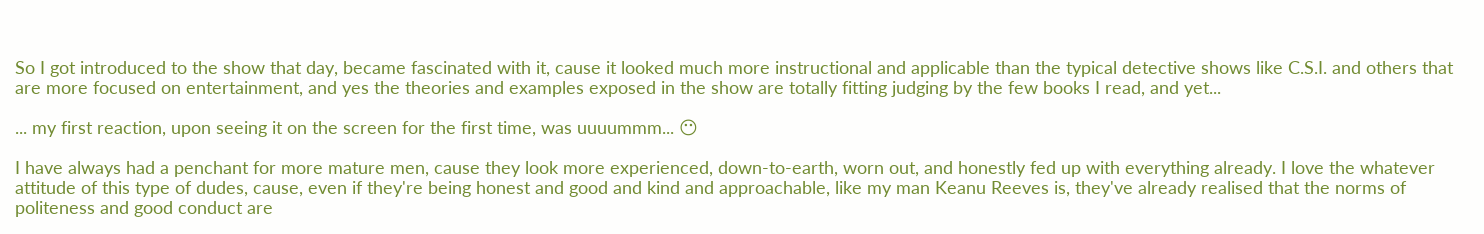So I got introduced to the show that day, became fascinated with it, cause it looked much more instructional and applicable than the typical detective shows like C.S.I. and others that are more focused on entertainment, and yes the theories and examples exposed in the show are totally fitting judging by the few books I read, and yet...

... my first reaction, upon seeing it on the screen for the first time, was uuuummm... 😶

I have always had a penchant for more mature men, cause they look more experienced, down-to-earth, worn out, and honestly fed up with everything already. I love the whatever attitude of this type of dudes, cause, even if they're being honest and good and kind and approachable, like my man Keanu Reeves is, they've already realised that the norms of politeness and good conduct are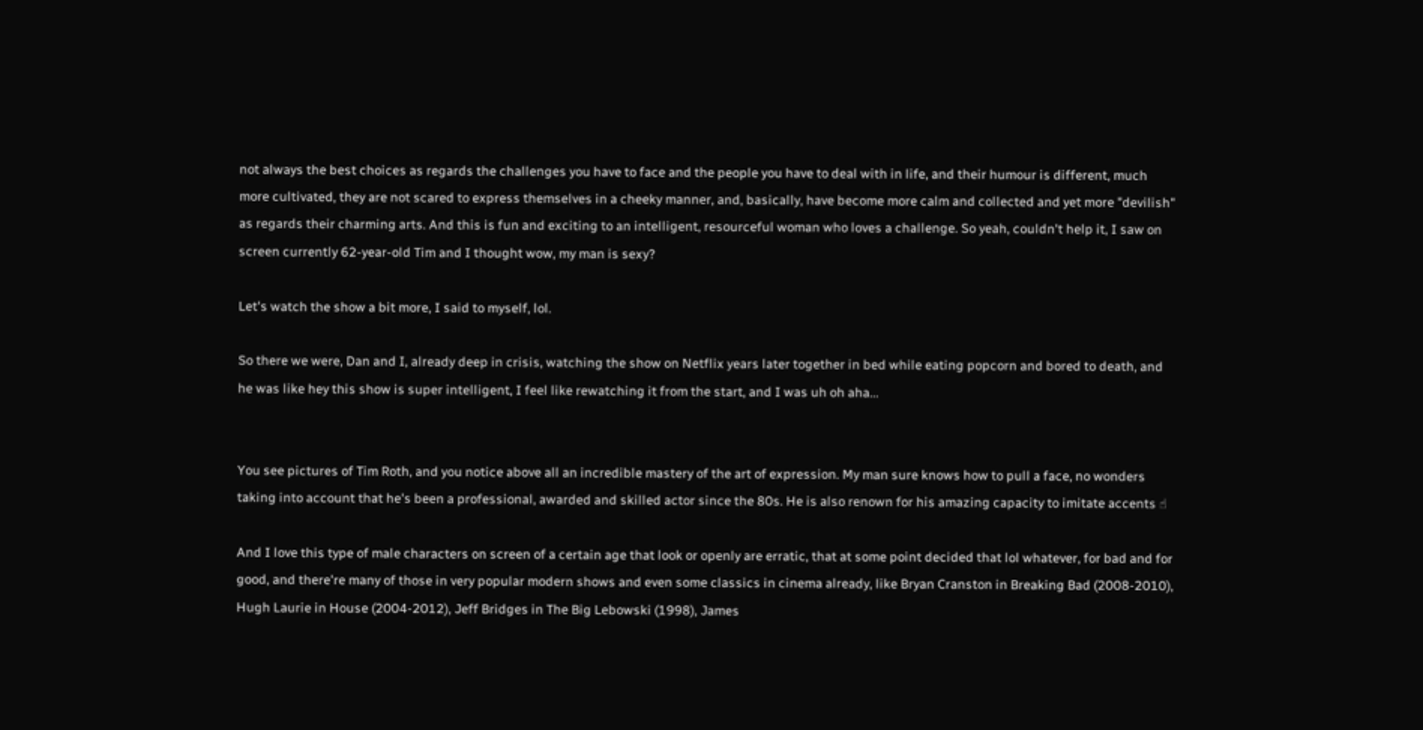not always the best choices as regards the challenges you have to face and the people you have to deal with in life, and their humour is different, much more cultivated, they are not scared to express themselves in a cheeky manner, and, basically, have become more calm and collected and yet more "devilish" as regards their charming arts. And this is fun and exciting to an intelligent, resourceful woman who loves a challenge. So yeah, couldn't help it, I saw on screen currently 62-year-old Tim and I thought wow, my man is sexy?

Let's watch the show a bit more, I said to myself, lol.

So there we were, Dan and I, already deep in crisis, watching the show on Netflix years later together in bed while eating popcorn and bored to death, and he was like hey this show is super intelligent, I feel like rewatching it from the start, and I was uh oh aha...


You see pictures of Tim Roth, and you notice above all an incredible mastery of the art of expression. My man sure knows how to pull a face, no wonders taking into account that he's been a professional, awarded and skilled actor since the 80s. He is also renown for his amazing capacity to imitate accents ☝

And I love this type of male characters on screen of a certain age that look or openly are erratic, that at some point decided that lol whatever, for bad and for good, and there're many of those in very popular modern shows and even some classics in cinema already, like Bryan Cranston in Breaking Bad (2008-2010), Hugh Laurie in House (2004-2012), Jeff Bridges in The Big Lebowski (1998), James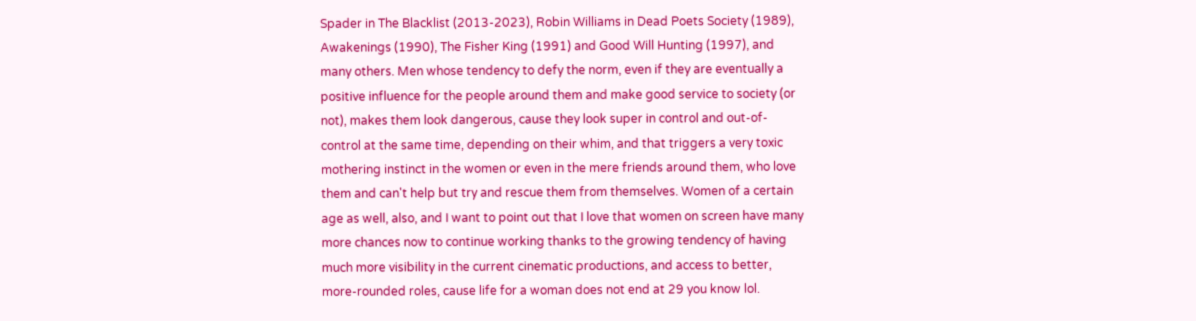Spader in The Blacklist (2013-2023), Robin Williams in Dead Poets Society (1989), Awakenings (1990), The Fisher King (1991) and Good Will Hunting (1997), and many others. Men whose tendency to defy the norm, even if they are eventually a positive influence for the people around them and make good service to society (or not), makes them look dangerous, cause they look super in control and out-of-control at the same time, depending on their whim, and that triggers a very toxic mothering instinct in the women or even in the mere friends around them, who love them and can't help but try and rescue them from themselves. Women of a certain age as well, also, and I want to point out that I love that women on screen have many more chances now to continue working thanks to the growing tendency of having much more visibility in the current cinematic productions, and access to better, more-rounded roles, cause life for a woman does not end at 29 you know lol.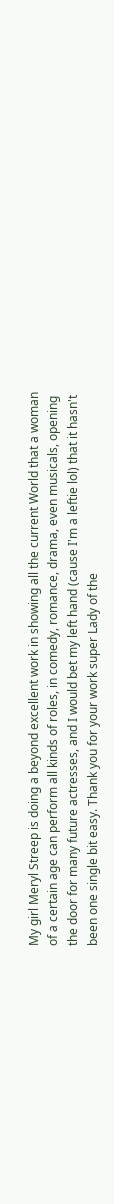My girl Meryl Streep is doing a beyond excellent work in showing all the current World that a woman of a certain age can perform all kinds of roles, in comedy, romance, drama, even musicals, opening the door for many future actresses, and I would bet my left hand (cause I'm a leftie lol) that it hasn't been one single bit easy. Thank you for your work super Lady of the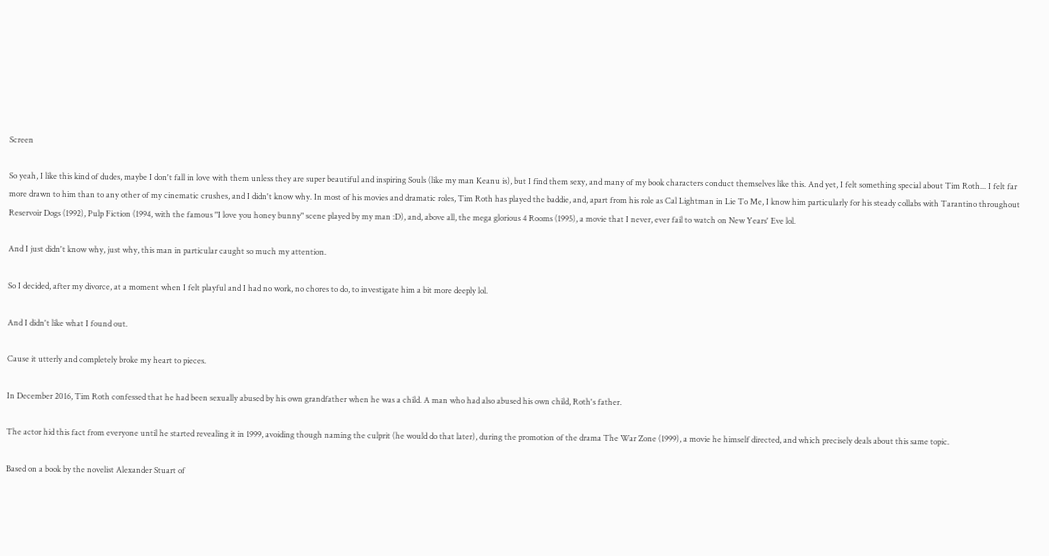Screen

So yeah, I like this kind of dudes, maybe I don't fall in love with them unless they are super beautiful and inspiring Souls (like my man Keanu is), but I find them sexy, and many of my book characters conduct themselves like this. And yet, I felt something special about Tim Roth... I felt far more drawn to him than to any other of my cinematic crushes, and I didn't know why. In most of his movies and dramatic roles, Tim Roth has played the baddie, and, apart from his role as Cal Lightman in Lie To Me, I know him particularly for his steady collabs with Tarantino throughout Reservoir Dogs (1992), Pulp Fiction (1994, with the famous "I love you honey bunny" scene played by my man :D), and, above all, the mega glorious 4 Rooms (1995), a movie that I never, ever fail to watch on New Years' Eve lol.

And I just didn't know why, just why, this man in particular caught so much my attention.

So I decided, after my divorce, at a moment when I felt playful and I had no work, no chores to do, to investigate him a bit more deeply lol.

And I didn't like what I found out.

Cause it utterly and completely broke my heart to pieces.

In December 2016, Tim Roth confessed that he had been sexually abused by his own grandfather when he was a child. A man who had also abused his own child, Roth's father.

The actor hid this fact from everyone until he started revealing it in 1999, avoiding though naming the culprit (he would do that later), during the promotion of the drama The War Zone (1999), a movie he himself directed, and which precisely deals about this same topic.

Based on a book by the novelist Alexander Stuart of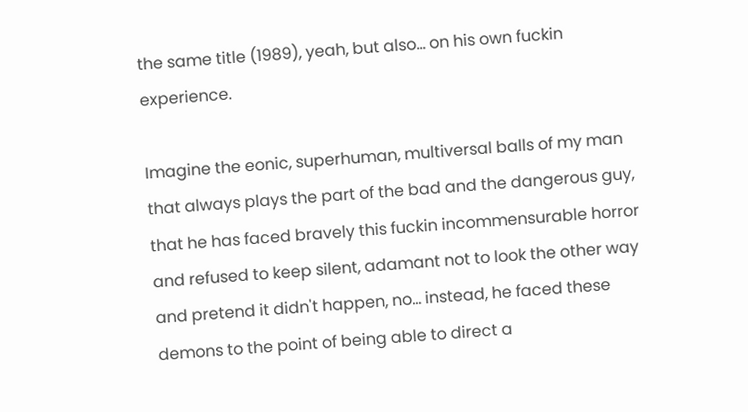the same title (1989), yeah, but also... on his own fuckin experience.

Imagine the eonic, superhuman, multiversal balls of my man that always plays the part of the bad and the dangerous guy, that he has faced bravely this fuckin incommensurable horror and refused to keep silent, adamant not to look the other way and pretend it didn't happen, no... instead, he faced these demons to the point of being able to direct a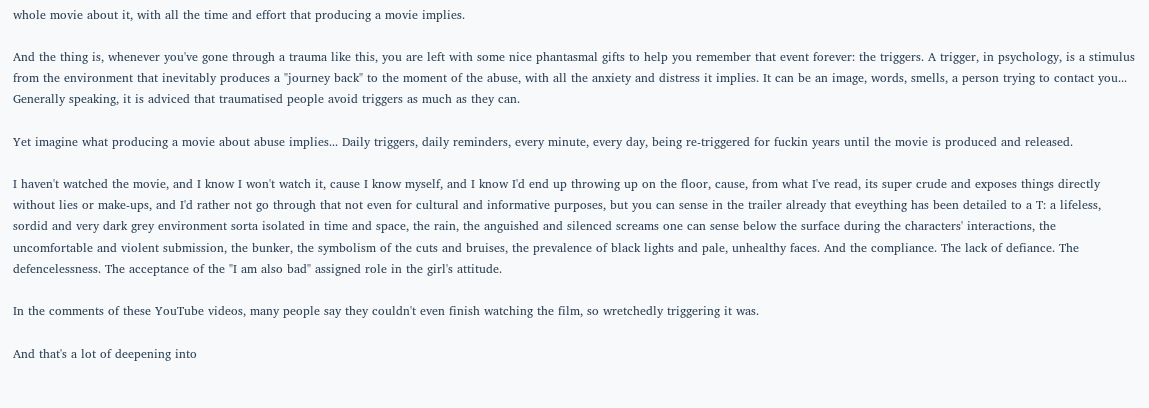whole movie about it, with all the time and effort that producing a movie implies.

And the thing is, whenever you've gone through a trauma like this, you are left with some nice phantasmal gifts to help you remember that event forever: the triggers. A trigger, in psychology, is a stimulus from the environment that inevitably produces a "journey back" to the moment of the abuse, with all the anxiety and distress it implies. It can be an image, words, smells, a person trying to contact you... Generally speaking, it is adviced that traumatised people avoid triggers as much as they can.

Yet imagine what producing a movie about abuse implies... Daily triggers, daily reminders, every minute, every day, being re-triggered for fuckin years until the movie is produced and released.

I haven't watched the movie, and I know I won't watch it, cause I know myself, and I know I'd end up throwing up on the floor, cause, from what I've read, its super crude and exposes things directly without lies or make-ups, and I'd rather not go through that not even for cultural and informative purposes, but you can sense in the trailer already that eveything has been detailed to a T: a lifeless, sordid and very dark grey environment sorta isolated in time and space, the rain, the anguished and silenced screams one can sense below the surface during the characters' interactions, the uncomfortable and violent submission, the bunker, the symbolism of the cuts and bruises, the prevalence of black lights and pale, unhealthy faces. And the compliance. The lack of defiance. The defencelessness. The acceptance of the "I am also bad" assigned role in the girl's attitude.

In the comments of these YouTube videos, many people say they couldn't even finish watching the film, so wretchedly triggering it was.

And that's a lot of deepening into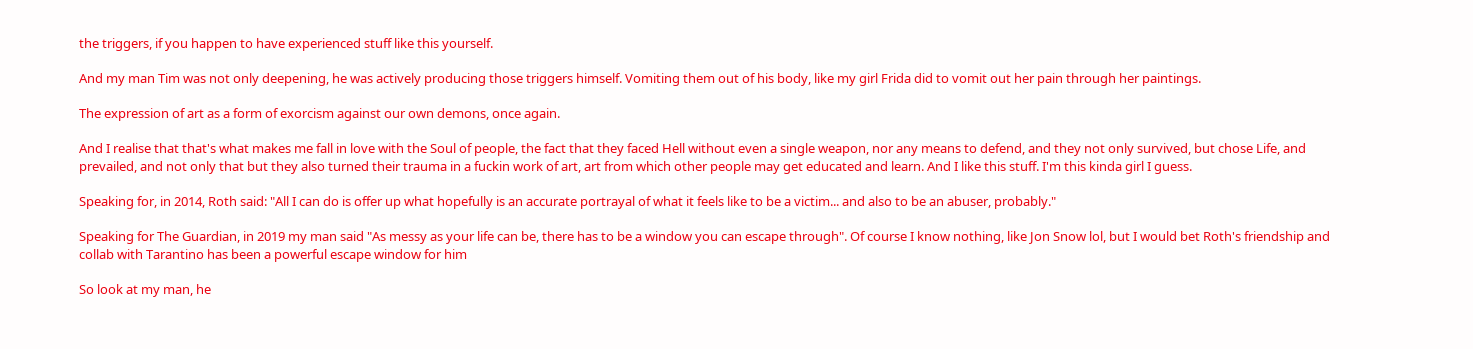the triggers, if you happen to have experienced stuff like this yourself.

And my man Tim was not only deepening, he was actively producing those triggers himself. Vomiting them out of his body, like my girl Frida did to vomit out her pain through her paintings.

The expression of art as a form of exorcism against our own demons, once again.

And I realise that that's what makes me fall in love with the Soul of people, the fact that they faced Hell without even a single weapon, nor any means to defend, and they not only survived, but chose Life, and prevailed, and not only that but they also turned their trauma in a fuckin work of art, art from which other people may get educated and learn. And I like this stuff. I'm this kinda girl I guess.

Speaking for, in 2014, Roth said: "All I can do is offer up what hopefully is an accurate portrayal of what it feels like to be a victim... and also to be an abuser, probably."

Speaking for The Guardian, in 2019 my man said "As messy as your life can be, there has to be a window you can escape through". Of course I know nothing, like Jon Snow lol, but I would bet Roth's friendship and collab with Tarantino has been a powerful escape window for him

So look at my man, he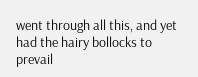went through all this, and yet had the hairy bollocks to prevail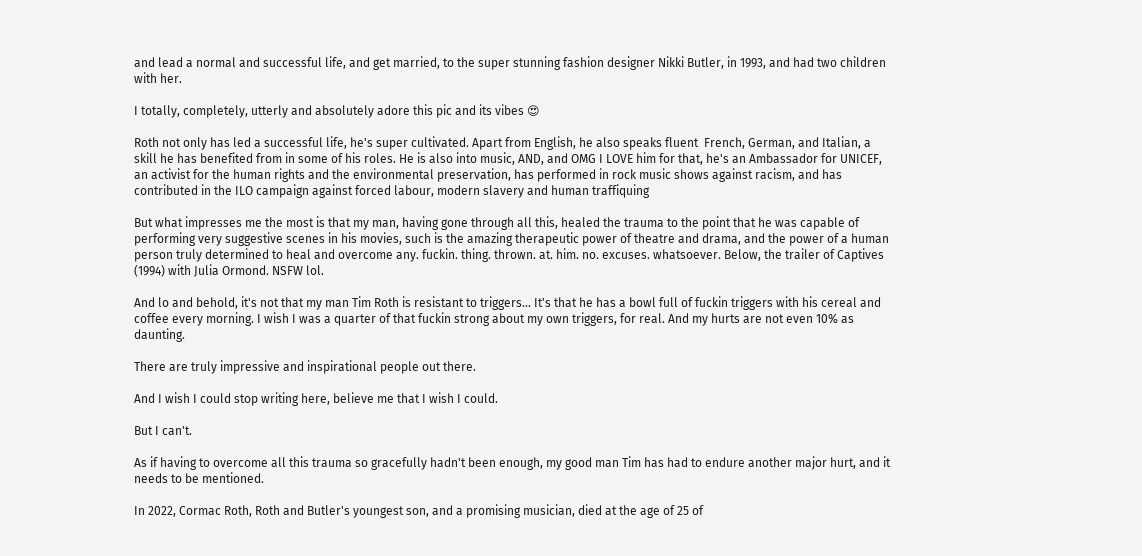and lead a normal and successful life, and get married, to the super stunning fashion designer Nikki Butler, in 1993, and had two children with her.

I totally, completely, utterly and absolutely adore this pic and its vibes 😍

Roth not only has led a successful life, he's super cultivated. Apart from English, he also speaks fluent  French, German, and Italian, a skill he has benefited from in some of his roles. He is also into music, AND, and OMG I LOVE him for that, he's an Ambassador for UNICEF, an activist for the human rights and the environmental preservation, has performed in rock music shows against racism, and has contributed in the ILO campaign against forced labour, modern slavery and human traffiquing

But what impresses me the most is that my man, having gone through all this, healed the trauma to the point that he was capable of performing very suggestive scenes in his movies, such is the amazing therapeutic power of theatre and drama, and the power of a human person truly determined to heal and overcome any. fuckin. thing. thrown. at. him. no. excuses. whatsoever. Below, the trailer of Captives (1994) with Julia Ormond. NSFW lol.

And lo and behold, it's not that my man Tim Roth is resistant to triggers... It's that he has a bowl full of fuckin triggers with his cereal and coffee every morning. I wish I was a quarter of that fuckin strong about my own triggers, for real. And my hurts are not even 10% as daunting.

There are truly impressive and inspirational people out there.

And I wish I could stop writing here, believe me that I wish I could.

But I can't.

As if having to overcome all this trauma so gracefully hadn't been enough, my good man Tim has had to endure another major hurt, and it needs to be mentioned.

In 2022, Cormac Roth, Roth and Butler's youngest son, and a promising musician, died at the age of 25 of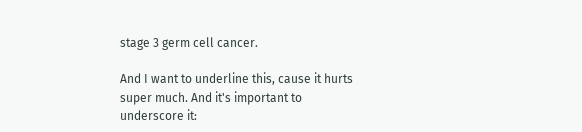stage 3 germ cell cancer.

And I want to underline this, cause it hurts super much. And it's important to underscore it: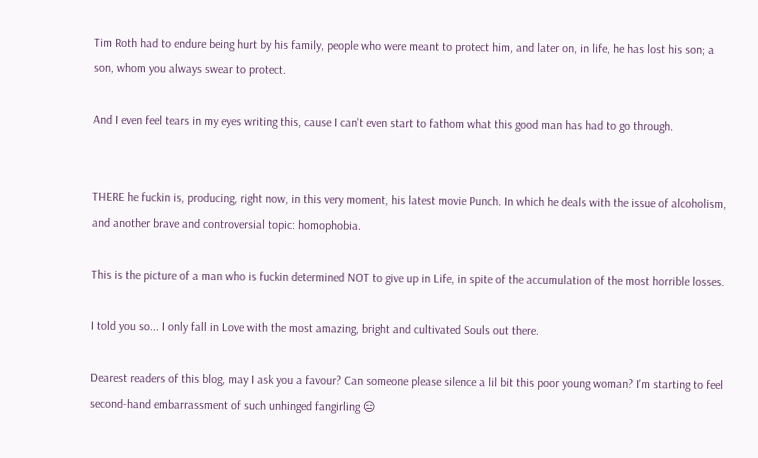Tim Roth had to endure being hurt by his family, people who were meant to protect him, and later on, in life, he has lost his son; a son, whom you always swear to protect.

And I even feel tears in my eyes writing this, cause I can't even start to fathom what this good man has had to go through.


THERE he fuckin is, producing, right now, in this very moment, his latest movie Punch. In which he deals with the issue of alcoholism, and another brave and controversial topic: homophobia.

This is the picture of a man who is fuckin determined NOT to give up in Life, in spite of the accumulation of the most horrible losses.

I told you so... I only fall in Love with the most amazing, bright and cultivated Souls out there.

Dearest readers of this blog, may I ask you a favour? Can someone please silence a lil bit this poor young woman? I'm starting to feel second-hand embarrassment of such unhinged fangirling 😑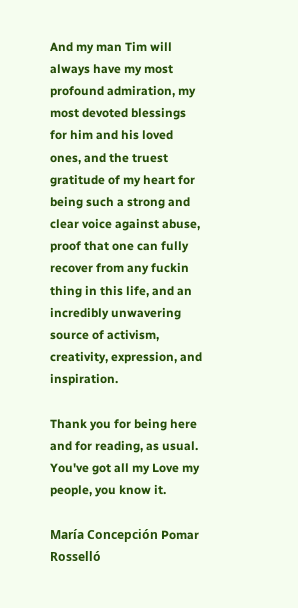And my man Tim will always have my most profound admiration, my most devoted blessings for him and his loved ones, and the truest gratitude of my heart for being such a strong and clear voice against abuse, proof that one can fully recover from any fuckin thing in this life, and an incredibly unwavering source of activism, creativity, expression, and inspiration.

Thank you for being here and for reading, as usual. You've got all my Love my people, you know it.

María Concepción Pomar Rosselló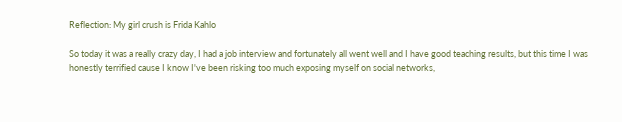Reflection: My girl crush is Frida Kahlo

So today it was a really crazy day, I had a job interview and fortunately all went well and I have good teaching results, but this time I was honestly terrified cause I know I've been risking too much exposing myself on social networks,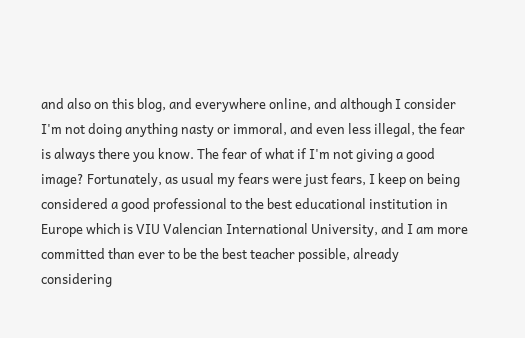and also on this blog, and everywhere online, and although I consider I'm not doing anything nasty or immoral, and even less illegal, the fear is always there you know. The fear of what if I'm not giving a good image? Fortunately, as usual my fears were just fears, I keep on being considered a good professional to the best educational institution in Europe which is VIU Valencian International University, and I am more committed than ever to be the best teacher possible, already considering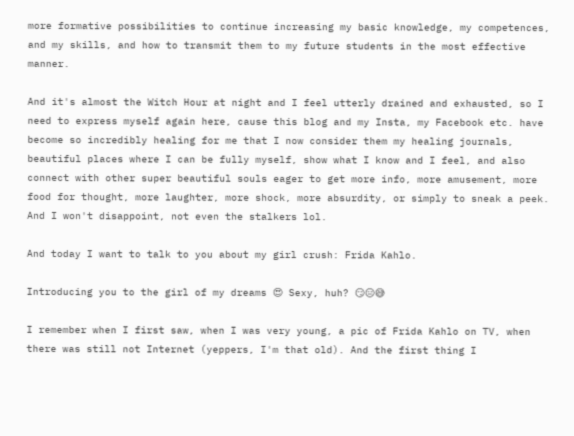more formative possibilities to continue increasing my basic knowledge, my competences, and my skills, and how to transmit them to my future students in the most effective manner.

And it's almost the Witch Hour at night and I feel utterly drained and exhausted, so I need to express myself again here, cause this blog and my Insta, my Facebook etc. have become so incredibly healing for me that I now consider them my healing journals, beautiful places where I can be fully myself, show what I know and I feel, and also connect with other super beautiful souls eager to get more info, more amusement, more food for thought, more laughter, more shock, more absurdity, or simply to sneak a peek. And I won't disappoint, not even the stalkers lol.

And today I want to talk to you about my girl crush: Frida Kahlo.

Introducing you to the girl of my dreams 😍 Sexy, huh? 😏😑😅

I remember when I first saw, when I was very young, a pic of Frida Kahlo on TV, when there was still not Internet (yeppers, I'm that old). And the first thing I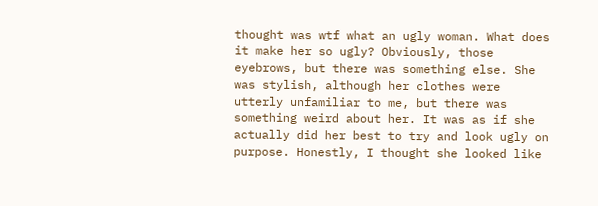thought was wtf what an ugly woman. What does it make her so ugly? Obviously, those eyebrows, but there was something else. She was stylish, although her clothes were utterly unfamiliar to me, but there was something weird about her. It was as if she actually did her best to try and look ugly on purpose. Honestly, I thought she looked like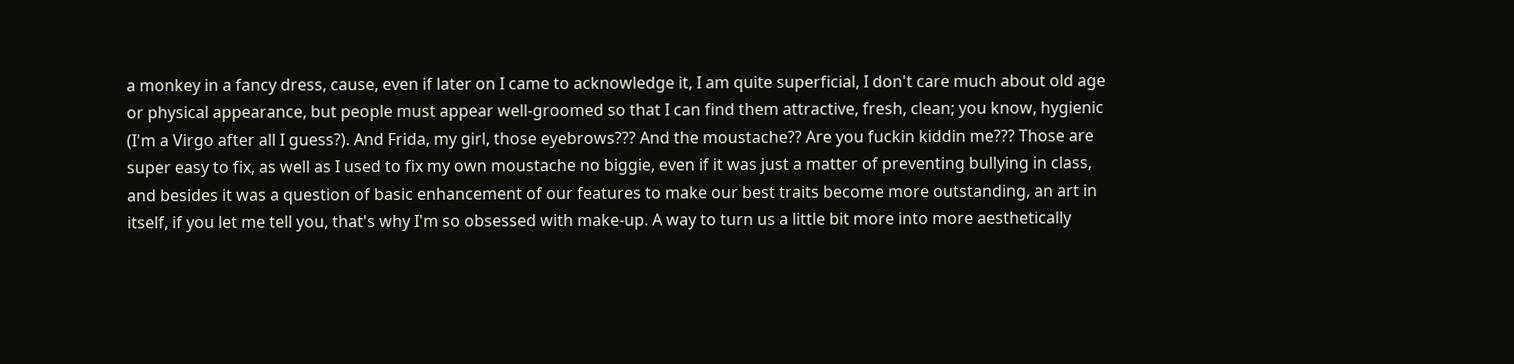a monkey in a fancy dress, cause, even if later on I came to acknowledge it, I am quite superficial, I don't care much about old age or physical appearance, but people must appear well-groomed so that I can find them attractive, fresh, clean; you know, hygienic (I'm a Virgo after all I guess?). And Frida, my girl, those eyebrows??? And the moustache?? Are you fuckin kiddin me??? Those are super easy to fix, as well as I used to fix my own moustache no biggie, even if it was just a matter of preventing bullying in class, and besides it was a question of basic enhancement of our features to make our best traits become more outstanding, an art in itself, if you let me tell you, that's why I'm so obsessed with make-up. A way to turn us a little bit more into more aesthetically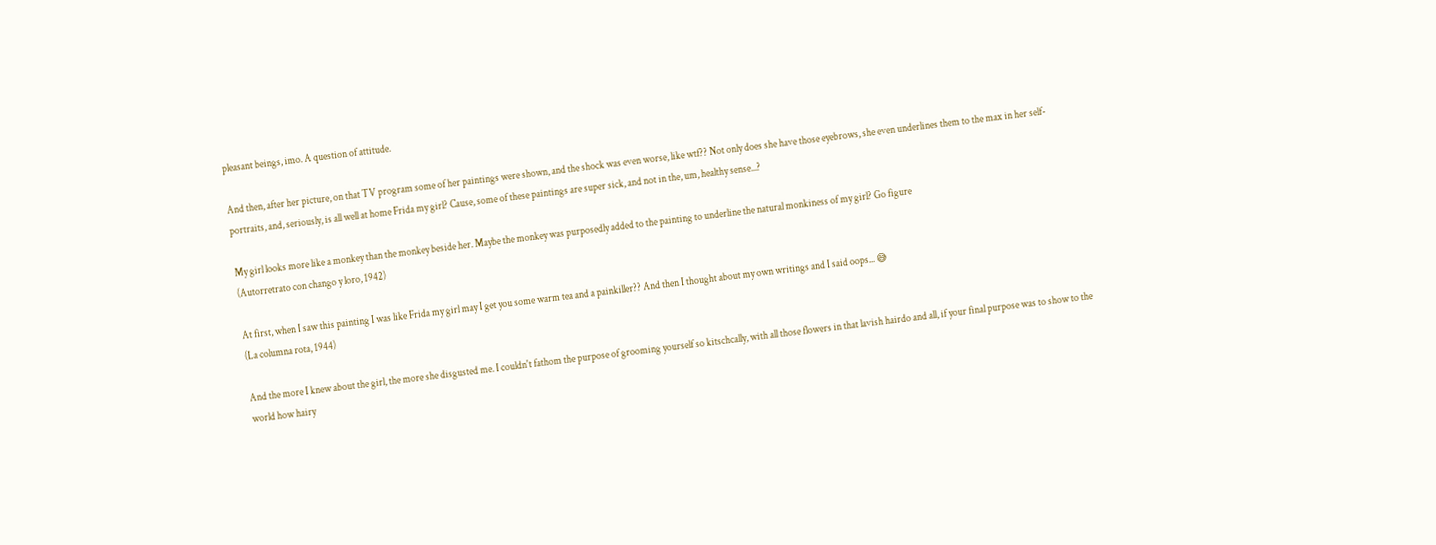pleasant beings, imo. A question of attitude.

And then, after her picture, on that TV program some of her paintings were shown, and the shock was even worse, like wtf?? Not only does she have those eyebrows, she even underlines them to the max in her self-portraits, and, seriously, is all well at home Frida my girl? Cause, some of these paintings are super sick, and not in the, um, healthy sense...?

My girl looks more like a monkey than the monkey beside her. Maybe the monkey was purposedly added to the painting to underline the natural monkiness of my girl? Go figure
(Autorretrato con chango y loro, 1942)

At first, when I saw this painting I was like Frida my girl may I get you some warm tea and a painkiller?? And then I thought about my own writings and I said oops... 😅
(La columna rota, 1944)

And the more I knew about the girl, the more she disgusted me. I couldn't fathom the purpose of grooming yourself so kitschcally, with all those flowers in that lavish hairdo and all, if your final purpose was to show to the world how hairy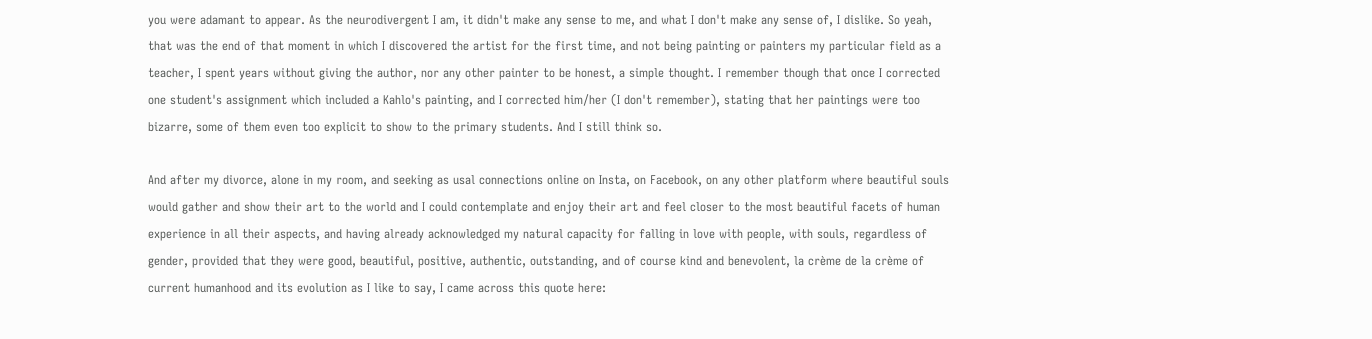you were adamant to appear. As the neurodivergent I am, it didn't make any sense to me, and what I don't make any sense of, I dislike. So yeah, that was the end of that moment in which I discovered the artist for the first time, and not being painting or painters my particular field as a teacher, I spent years without giving the author, nor any other painter to be honest, a simple thought. I remember though that once I corrected one student's assignment which included a Kahlo's painting, and I corrected him/her (I don't remember), stating that her paintings were too bizarre, some of them even too explicit to show to the primary students. And I still think so.

And after my divorce, alone in my room, and seeking as usal connections online on Insta, on Facebook, on any other platform where beautiful souls would gather and show their art to the world and I could contemplate and enjoy their art and feel closer to the most beautiful facets of human experience in all their aspects, and having already acknowledged my natural capacity for falling in love with people, with souls, regardless of gender, provided that they were good, beautiful, positive, authentic, outstanding, and of course kind and benevolent, la crème de la crème of current humanhood and its evolution as I like to say, I came across this quote here: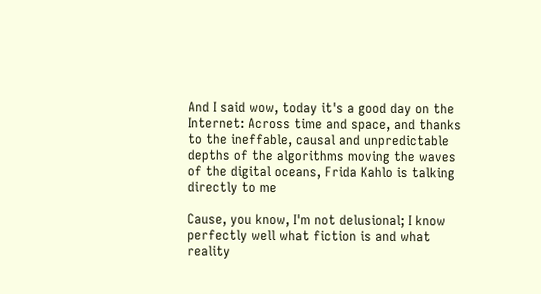And I said wow, today it's a good day on the Internet: Across time and space, and thanks to the ineffable, causal and unpredictable depths of the algorithms moving the waves of the digital oceans, Frida Kahlo is talking directly to me

Cause, you know, I'm not delusional; I know perfectly well what fiction is and what reality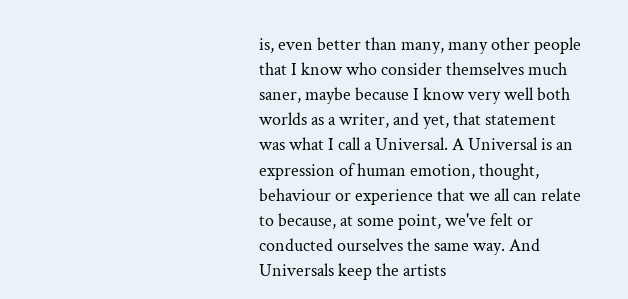is, even better than many, many other people that I know who consider themselves much saner, maybe because I know very well both worlds as a writer, and yet, that statement was what I call a Universal. A Universal is an expression of human emotion, thought, behaviour or experience that we all can relate to because, at some point, we've felt or conducted ourselves the same way. And Universals keep the artists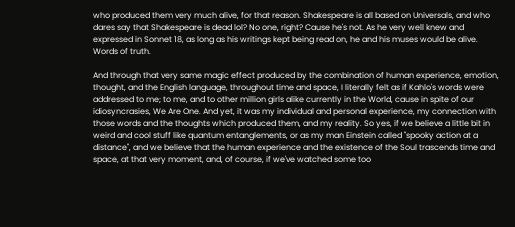who produced them very much alive, for that reason. Shakespeare is all based on Universals, and who dares say that Shakespeare is dead lol? No one, right? Cause he's not. As he very well knew and expressed in Sonnet 18, as long as his writings kept being read on, he and his muses would be alive. Words of truth.

And through that very same magic effect produced by the combination of human experience, emotion, thought, and the English language, throughout time and space, I literally felt as if Kahlo's words were addressed to me; to me, and to other million girls alike currently in the World, cause in spite of our idiosyncrasies, We Are One. And yet, it was my individual and personal experience, my connection with those words and the thoughts which produced them, and my reality. So yes, if we believe a little bit in weird and cool stuff like quantum entanglements, or as my man Einstein called "spooky action at a distance", and we believe that the human experience and the existence of the Soul trascends time and space, at that very moment, and, of course, if we've watched some too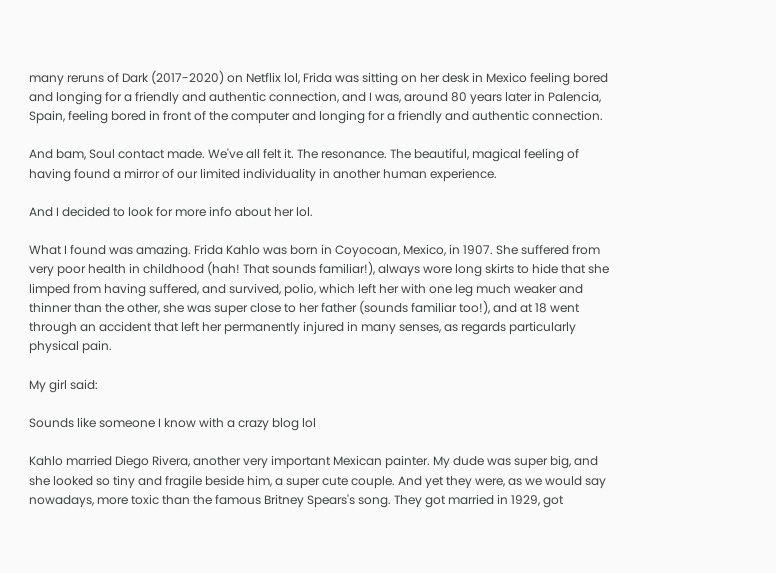many reruns of Dark (2017-2020) on Netflix lol, Frida was sitting on her desk in Mexico feeling bored and longing for a friendly and authentic connection, and I was, around 80 years later in Palencia, Spain, feeling bored in front of the computer and longing for a friendly and authentic connection.

And bam, Soul contact made. We've all felt it. The resonance. The beautiful, magical feeling of having found a mirror of our limited individuality in another human experience.

And I decided to look for more info about her lol.

What I found was amazing. Frida Kahlo was born in Coyocoan, Mexico, in 1907. She suffered from very poor health in childhood (hah! That sounds familiar!), always wore long skirts to hide that she limped from having suffered, and survived, polio, which left her with one leg much weaker and thinner than the other, she was super close to her father (sounds familiar too!), and at 18 went through an accident that left her permanently injured in many senses, as regards particularly physical pain.

My girl said:

Sounds like someone I know with a crazy blog lol

Kahlo married Diego Rivera, another very important Mexican painter. My dude was super big, and she looked so tiny and fragile beside him, a super cute couple. And yet they were, as we would say nowadays, more toxic than the famous Britney Spears's song. They got married in 1929, got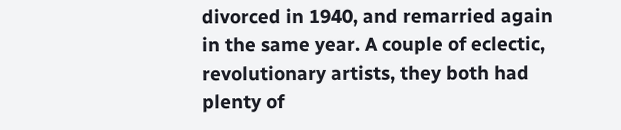divorced in 1940, and remarried again in the same year. A couple of eclectic, revolutionary artists, they both had plenty of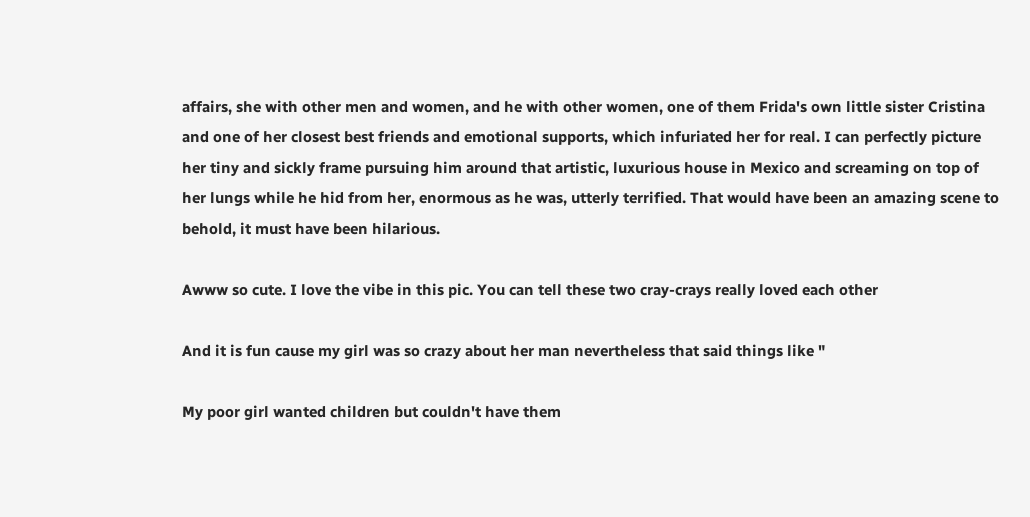affairs, she with other men and women, and he with other women, one of them Frida's own little sister Cristina and one of her closest best friends and emotional supports, which infuriated her for real. I can perfectly picture her tiny and sickly frame pursuing him around that artistic, luxurious house in Mexico and screaming on top of her lungs while he hid from her, enormous as he was, utterly terrified. That would have been an amazing scene to behold, it must have been hilarious.

Awww so cute. I love the vibe in this pic. You can tell these two cray-crays really loved each other

And it is fun cause my girl was so crazy about her man nevertheless that said things like "

My poor girl wanted children but couldn't have them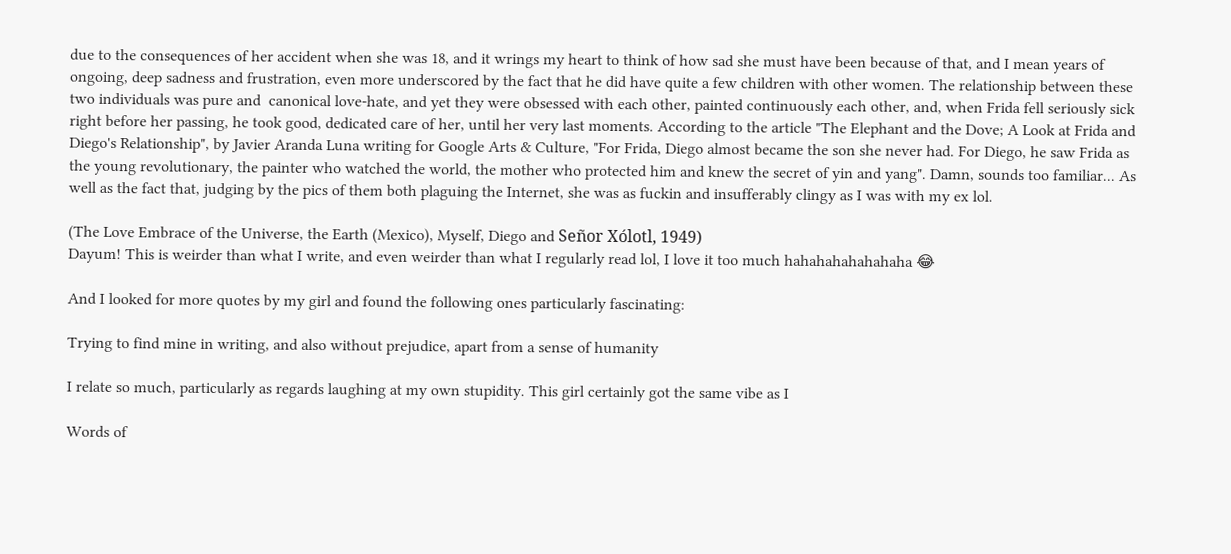due to the consequences of her accident when she was 18, and it wrings my heart to think of how sad she must have been because of that, and I mean years of ongoing, deep sadness and frustration, even more underscored by the fact that he did have quite a few children with other women. The relationship between these two individuals was pure and  canonical love-hate, and yet they were obsessed with each other, painted continuously each other, and, when Frida fell seriously sick right before her passing, he took good, dedicated care of her, until her very last moments. According to the article "The Elephant and the Dove; A Look at Frida and Diego's Relationship", by Javier Aranda Luna writing for Google Arts & Culture, "For Frida, Diego almost became the son she never had. For Diego, he saw Frida as the young revolutionary, the painter who watched the world, the mother who protected him and knew the secret of yin and yang". Damn, sounds too familiar... As well as the fact that, judging by the pics of them both plaguing the Internet, she was as fuckin and insufferably clingy as I was with my ex lol.

(The Love Embrace of the Universe, the Earth (Mexico), Myself, Diego and Señor Xólotl, 1949)
Dayum! This is weirder than what I write, and even weirder than what I regularly read lol, I love it too much hahahahahahahaha 😂

And I looked for more quotes by my girl and found the following ones particularly fascinating:

Trying to find mine in writing, and also without prejudice, apart from a sense of humanity

I relate so much, particularly as regards laughing at my own stupidity. This girl certainly got the same vibe as I

Words of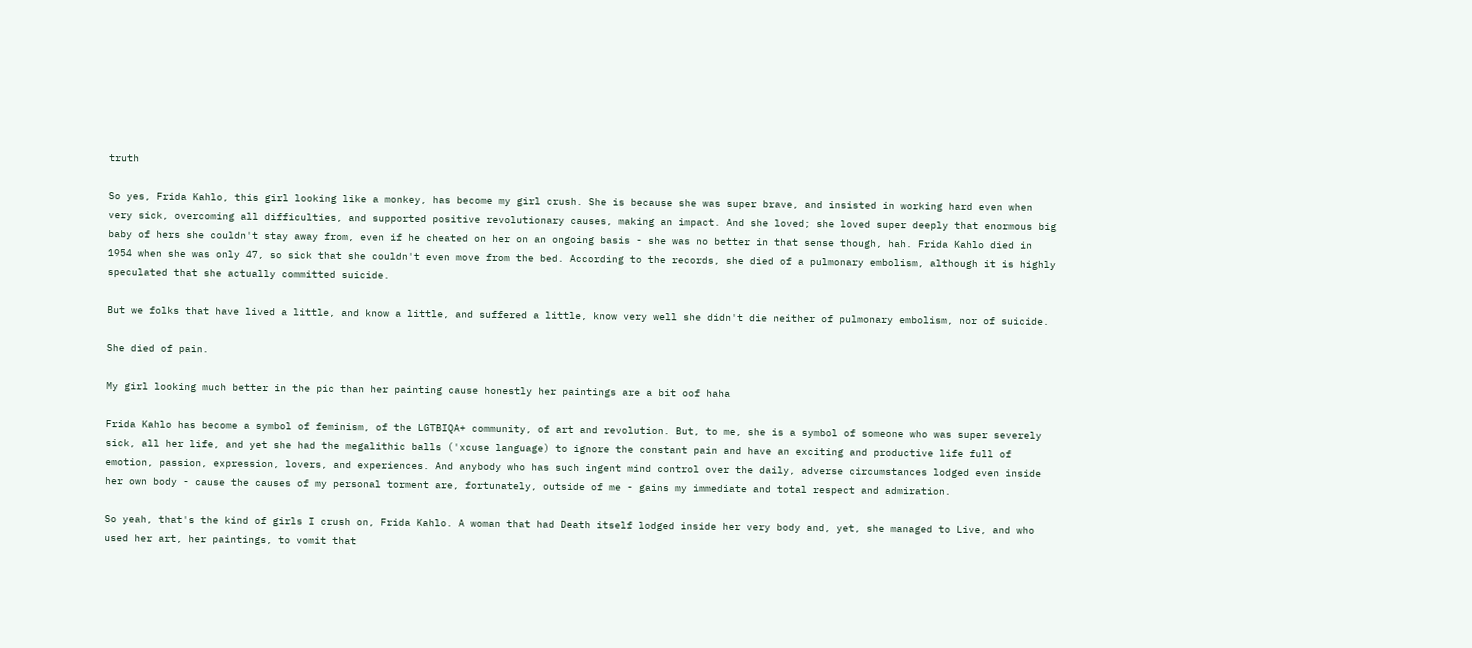truth

So yes, Frida Kahlo, this girl looking like a monkey, has become my girl crush. She is because she was super brave, and insisted in working hard even when very sick, overcoming all difficulties, and supported positive revolutionary causes, making an impact. And she loved; she loved super deeply that enormous big baby of hers she couldn't stay away from, even if he cheated on her on an ongoing basis - she was no better in that sense though, hah. Frida Kahlo died in 1954 when she was only 47, so sick that she couldn't even move from the bed. According to the records, she died of a pulmonary embolism, although it is highly speculated that she actually committed suicide.

But we folks that have lived a little, and know a little, and suffered a little, know very well she didn't die neither of pulmonary embolism, nor of suicide.

She died of pain.

My girl looking much better in the pic than her painting cause honestly her paintings are a bit oof haha

Frida Kahlo has become a symbol of feminism, of the LGTBIQA+ community, of art and revolution. But, to me, she is a symbol of someone who was super severely sick, all her life, and yet she had the megalithic balls ('xcuse language) to ignore the constant pain and have an exciting and productive life full of emotion, passion, expression, lovers, and experiences. And anybody who has such ingent mind control over the daily, adverse circumstances lodged even inside her own body - cause the causes of my personal torment are, fortunately, outside of me - gains my immediate and total respect and admiration.

So yeah, that's the kind of girls I crush on, Frida Kahlo. A woman that had Death itself lodged inside her very body and, yet, she managed to Live, and who used her art, her paintings, to vomit that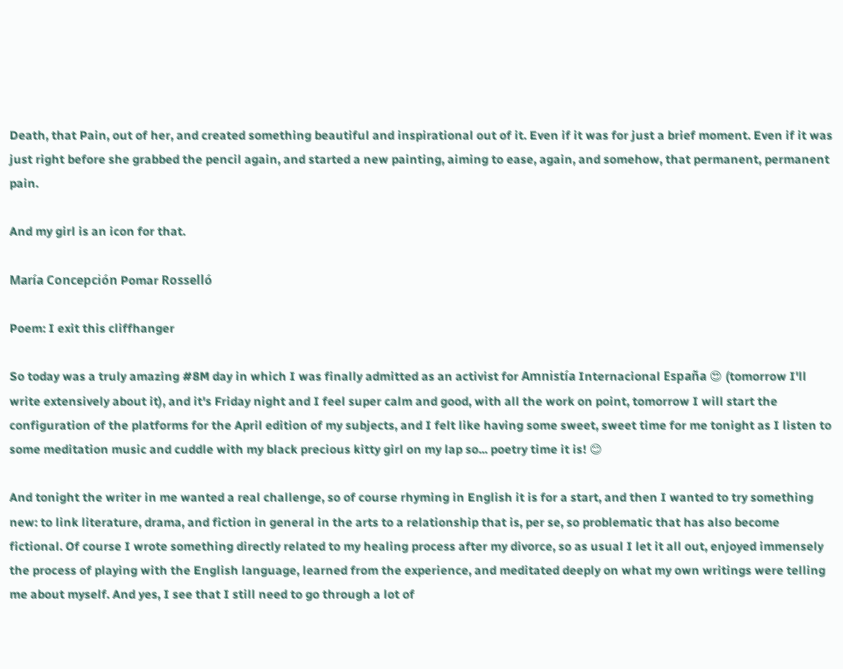Death, that Pain, out of her, and created something beautiful and inspirational out of it. Even if it was for just a brief moment. Even if it was just right before she grabbed the pencil again, and started a new painting, aiming to ease, again, and somehow, that permanent, permanent pain.

And my girl is an icon for that.

María Concepción Pomar Rosselló

Poem: I exit this cliffhanger

So today was a truly amazing #8M day in which I was finally admitted as an activist for Amnistía Internacional España 😍 (tomorrow I'll write extensively about it), and it's Friday night and I feel super calm and good, with all the work on point, tomorrow I will start the configuration of the platforms for the April edition of my subjects, and I felt like having some sweet, sweet time for me tonight as I listen to some meditation music and cuddle with my black precious kitty girl on my lap so... poetry time it is! 😊

And tonight the writer in me wanted a real challenge, so of course rhyming in English it is for a start, and then I wanted to try something new: to link literature, drama, and fiction in general in the arts to a relationship that is, per se, so problematic that has also become fictional. Of course I wrote something directly related to my healing process after my divorce, so as usual I let it all out, enjoyed immensely the process of playing with the English language, learned from the experience, and meditated deeply on what my own writings were telling me about myself. And yes, I see that I still need to go through a lot of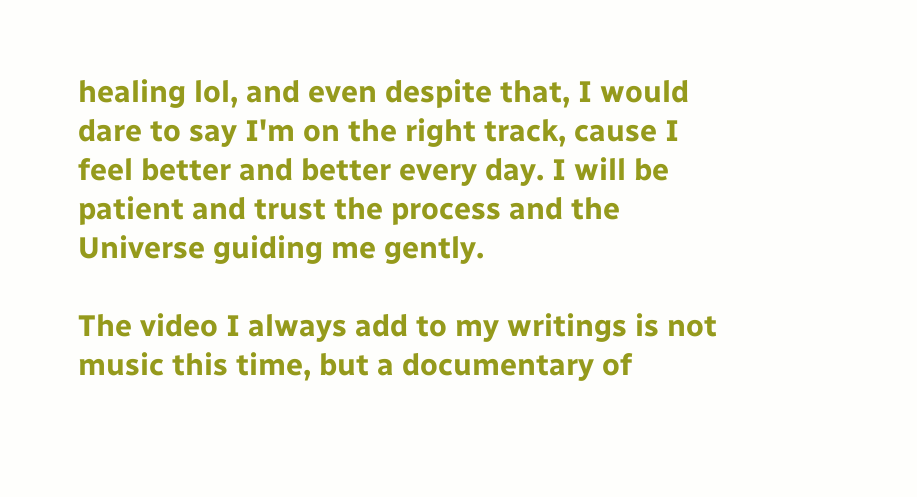healing lol, and even despite that, I would dare to say I'm on the right track, cause I feel better and better every day. I will be patient and trust the process and the Universe guiding me gently.

The video I always add to my writings is not music this time, but a documentary of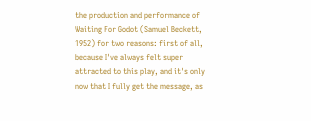the production and performance of Waiting For Godot (Samuel Beckett, 1952) for two reasons: first of all, because I've always felt super attracted to this play, and it's only now that I fully get the message, as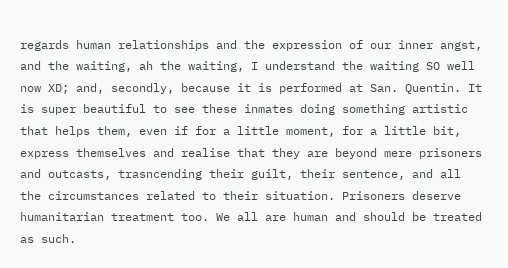regards human relationships and the expression of our inner angst, and the waiting, ah the waiting, I understand the waiting SO well now XD; and, secondly, because it is performed at San. Quentin. It is super beautiful to see these inmates doing something artistic that helps them, even if for a little moment, for a little bit, express themselves and realise that they are beyond mere prisoners and outcasts, trasncending their guilt, their sentence, and all the circumstances related to their situation. Prisoners deserve humanitarian treatment too. We all are human and should be treated as such.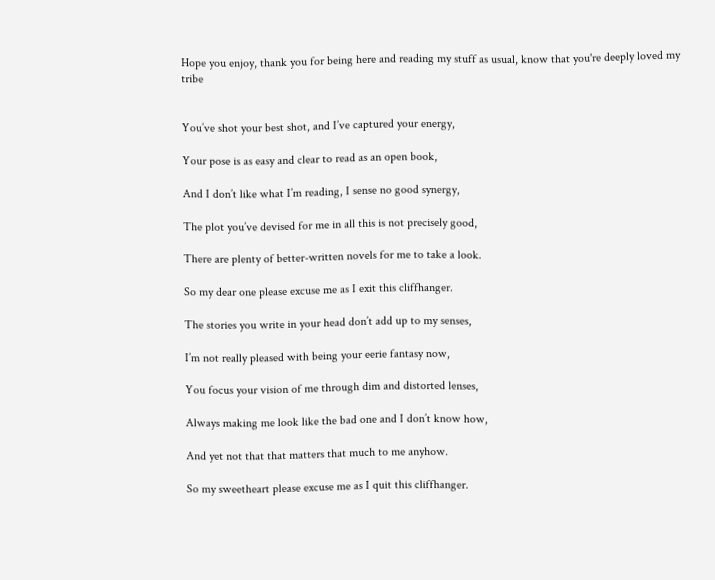Hope you enjoy, thank you for being here and reading my stuff as usual, know that you're deeply loved my tribe


You’ve shot your best shot, and I’ve captured your energy,

Your pose is as easy and clear to read as an open book,

And I don’t like what I’m reading, I sense no good synergy,

The plot you’ve devised for me in all this is not precisely good,

There are plenty of better-written novels for me to take a look.

So my dear one please excuse me as I exit this cliffhanger.

The stories you write in your head don’t add up to my senses,

I’m not really pleased with being your eerie fantasy now,

You focus your vision of me through dim and distorted lenses,

Always making me look like the bad one and I don’t know how,

And yet not that that matters that much to me anyhow.

So my sweetheart please excuse me as I quit this cliffhanger.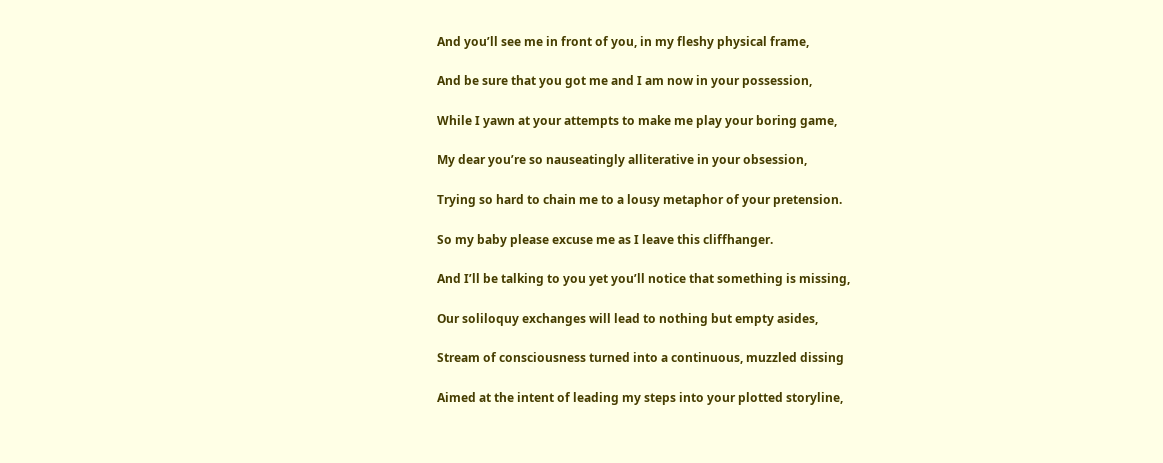And you’ll see me in front of you, in my fleshy physical frame,

And be sure that you got me and I am now in your possession,

While I yawn at your attempts to make me play your boring game,

My dear you’re so nauseatingly alliterative in your obsession,

Trying so hard to chain me to a lousy metaphor of your pretension.

So my baby please excuse me as I leave this cliffhanger.

And I’ll be talking to you yet you’ll notice that something is missing,

Our soliloquy exchanges will lead to nothing but empty asides,

Stream of consciousness turned into a continuous, muzzled dissing

Aimed at the intent of leading my steps into your plotted storyline,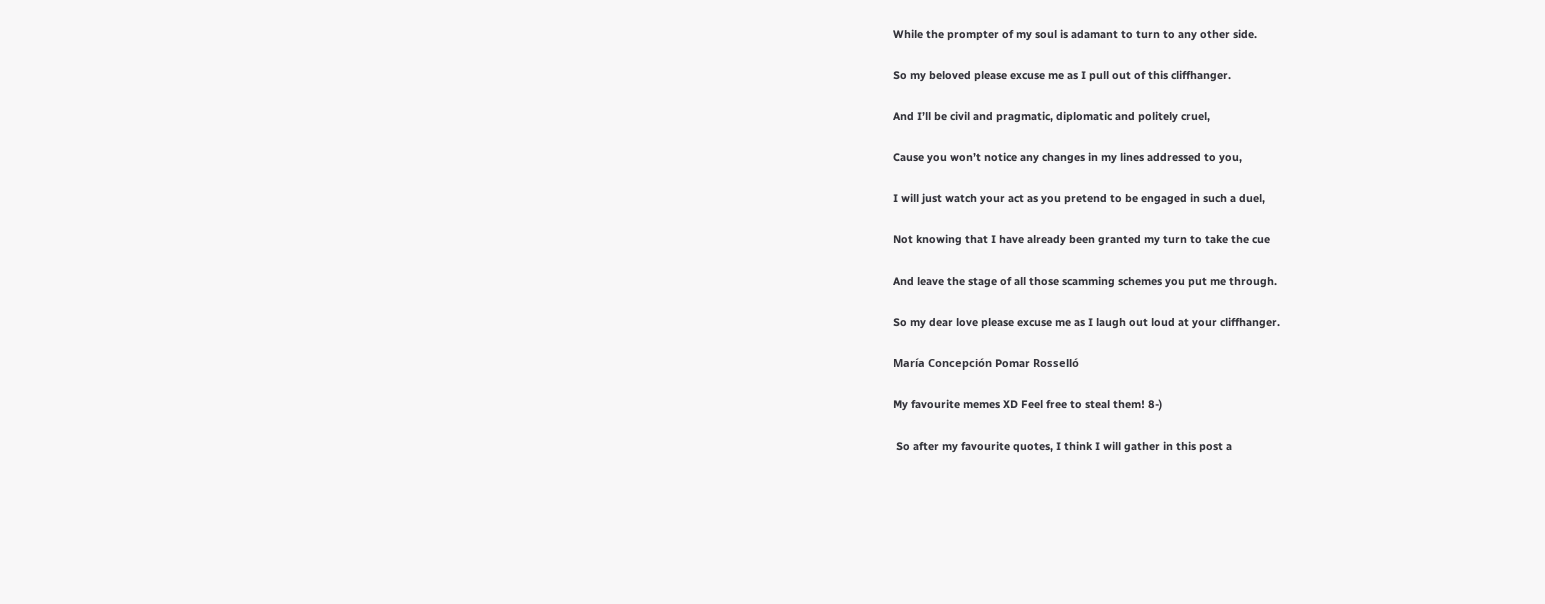While the prompter of my soul is adamant to turn to any other side.

So my beloved please excuse me as I pull out of this cliffhanger.

And I’ll be civil and pragmatic, diplomatic and politely cruel,

Cause you won’t notice any changes in my lines addressed to you,

I will just watch your act as you pretend to be engaged in such a duel,

Not knowing that I have already been granted my turn to take the cue

And leave the stage of all those scamming schemes you put me through.

So my dear love please excuse me as I laugh out loud at your cliffhanger.

María Concepción Pomar Rosselló

My favourite memes XD Feel free to steal them! 8-)

 So after my favourite quotes, I think I will gather in this post a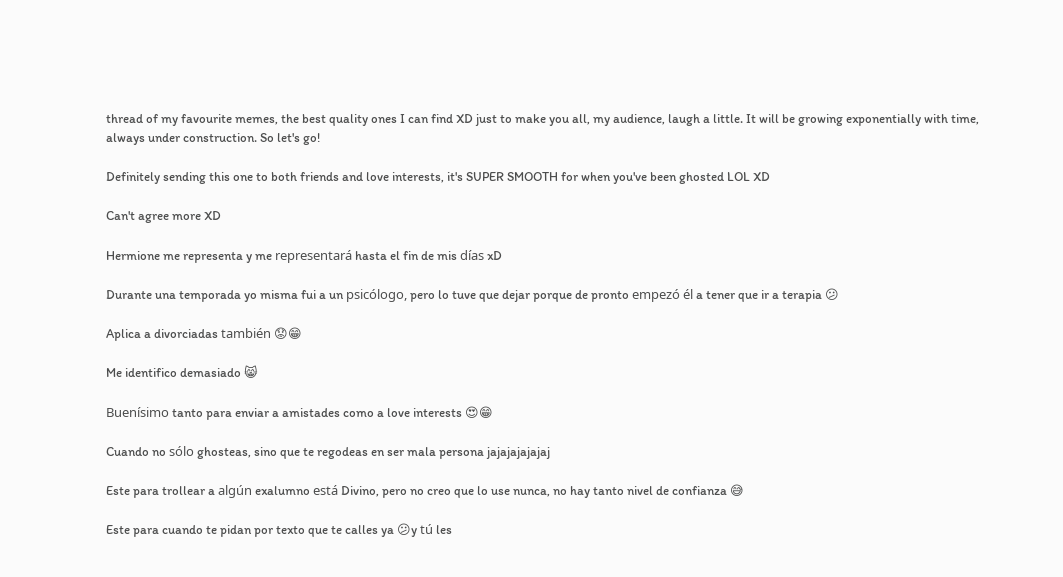thread of my favourite memes, the best quality ones I can find XD just to make you all, my audience, laugh a little. It will be growing exponentially with time, always under construction. So let's go!

Definitely sending this one to both friends and love interests, it's SUPER SMOOTH for when you've been ghosted LOL XD

Can't agree more XD

Hermione me representa y me representará hasta el fin de mis días xD

Durante una temporada yo misma fui a un psicólogo, pero lo tuve que dejar porque de pronto empezó él a tener que ir a terapia 😕

Aplica a divorciadas también 😟😁

Me identifico demasiado 😸

Buenísimo tanto para enviar a amistades como a love interests 😍😁

Cuando no sólo ghosteas, sino que te regodeas en ser mala persona jajajajajajaj

Este para trollear a algún exalumno está Divino, pero no creo que lo use nunca, no hay tanto nivel de confianza 😅

Este para cuando te pidan por texto que te calles ya 😕y tú les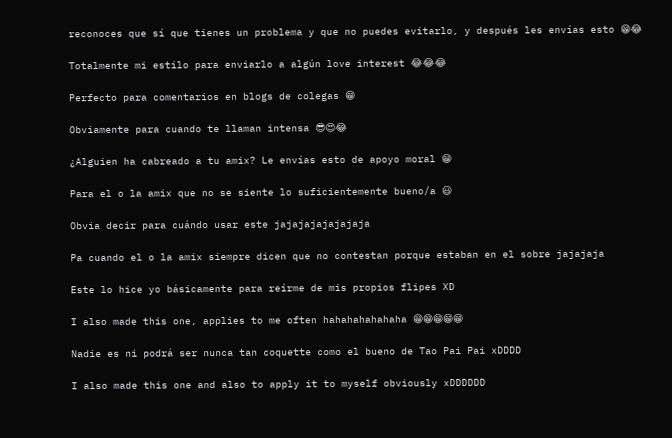reconoces que sí que tienes un problema y que no puedes evitarlo, y después les envías esto 😁😂

Totalmente mi estilo para enviarlo a algún love interest 😂😂😂

Perfecto para comentarios en blogs de colegas 😁

Obviamente para cuando te llaman intensa 😎😍😂

¿Alguien ha cabreado a tu amix? Le envías esto de apoyo moral 😁

Para el o la amix que no se siente lo suficientemente bueno/a 😃

Obvia decir para cuándo usar este jajajajajajajaja

Pa cuando el o la amix siempre dicen que no contestan porque estaban en el sobre jajajaja

Este lo hice yo básicamente para reírme de mis propios flipes XD

I also made this one, applies to me often hahahahahahaha 😁😁😁😁😁

Nadie es ni podrá ser nunca tan coquette como el bueno de Tao Pai Pai xDDDD

I also made this one and also to apply it to myself obviously xDDDDDD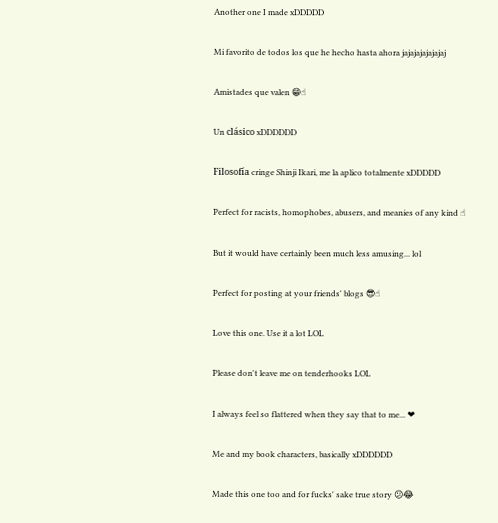Another one I made xDDDDD

Mi favorito de todos los que he hecho hasta ahora jajajajajajajaj

Amistades que valen 😁☝

Un clásico xDDDDDD

Filosofía cringe Shinji Ikari, me la aplico totalmente xDDDDD

Perfect for racists, homophobes, abusers, and meanies of any kind ☝

But it would have certainly been much less amusing... lol

Perfect for posting at your friends' blogs 😎☝

Love this one. Use it a lot LOL

Please don't leave me on tenderhooks LOL

I always feel so flattered when they say that to me... ❤

Me and my book characters, basically xDDDDDD

Made this one too and for fucks' sake true story 😕😂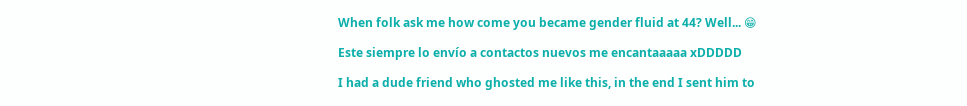When folk ask me how come you became gender fluid at 44? Well... 😁

Este siempre lo envío a contactos nuevos me encantaaaaa xDDDDD

I had a dude friend who ghosted me like this, in the end I sent him to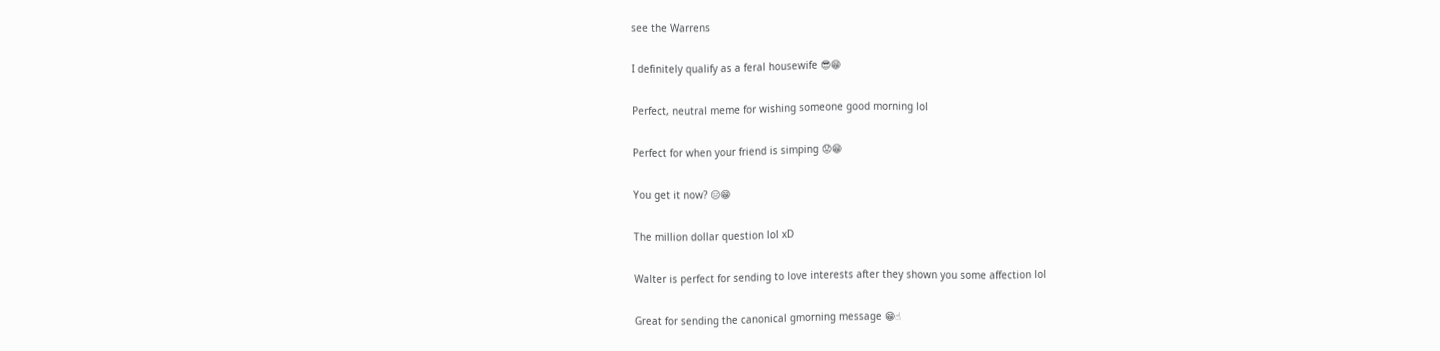see the Warrens

I definitely qualify as a feral housewife 😎😁

Perfect, neutral meme for wishing someone good morning lol

Perfect for when your friend is simping 😟😁

You get it now? 😑😁

The million dollar question lol xD

Walter is perfect for sending to love interests after they shown you some affection lol

Great for sending the canonical gmorning message 😁☝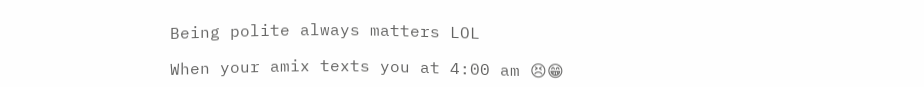Being polite always matters LOL

When your amix texts you at 4:00 am 😣😁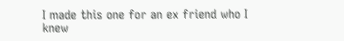I made this one for an ex friend who I knew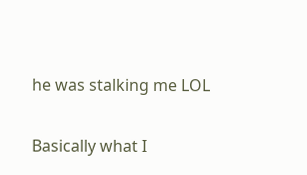he was stalking me LOL

Basically what I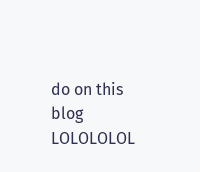do on this blog LOLOLOLOL